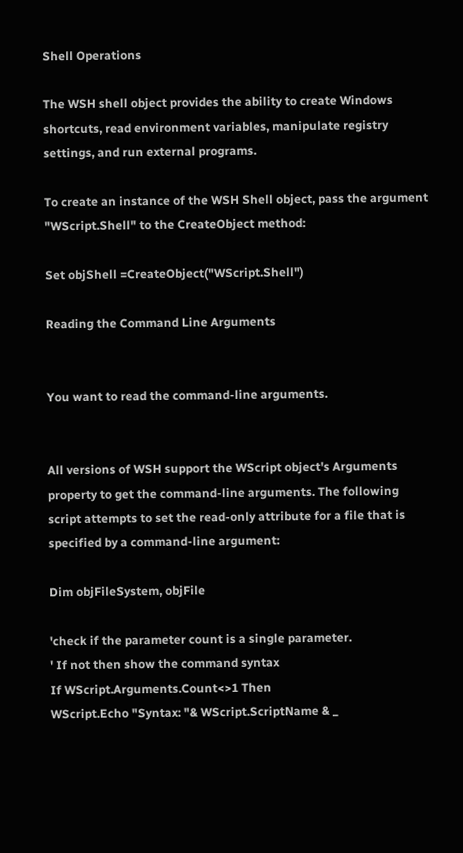Shell Operations

The WSH shell object provides the ability to create Windows shortcuts, read environment variables, manipulate registry settings, and run external programs.

To create an instance of the WSH Shell object, pass the argument "WScript.Shell" to the CreateObject method:

Set objShell =CreateObject("WScript.Shell")

Reading the Command Line Arguments


You want to read the command-line arguments.


All versions of WSH support the WScript object's Arguments property to get the command-line arguments. The following script attempts to set the read-only attribute for a file that is specified by a command-line argument:

Dim objFileSystem, objFile

'check if the parameter count is a single parameter.
' If not then show the command syntax
If WScript.Arguments.Count<>1 Then
WScript.Echo "Syntax: "& WScript.ScriptName & _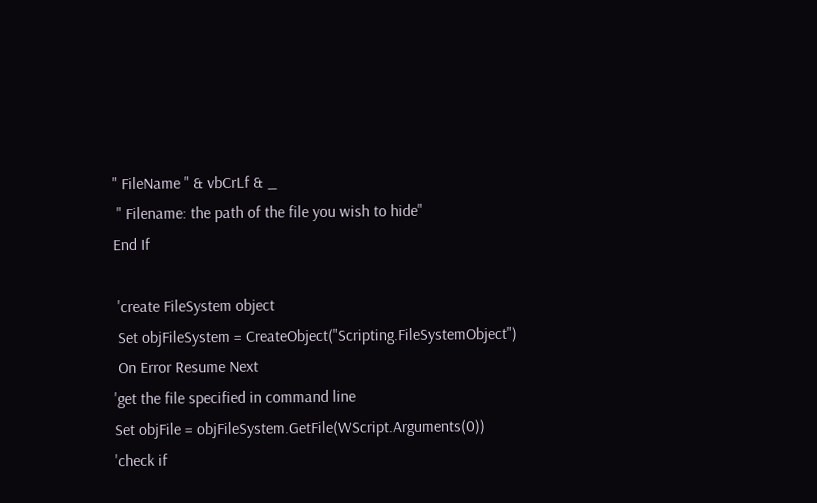" FileName " & vbCrLf & _
 " Filename: the path of the file you wish to hide"
End If

 'create FileSystem object
 Set objFileSystem = CreateObject("Scripting.FileSystemObject")
 On Error Resume Next
'get the file specified in command line
Set objFile = objFileSystem.GetFile(WScript.Arguments(0))
'check if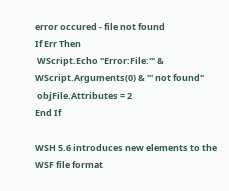error occured - file not found
If Err Then
 WScript.Echo "Error:File:'" & WScript.Arguments(0) & "' not found"
 objFile.Attributes = 2
End If

WSH 5.6 introduces new elements to the WSF file format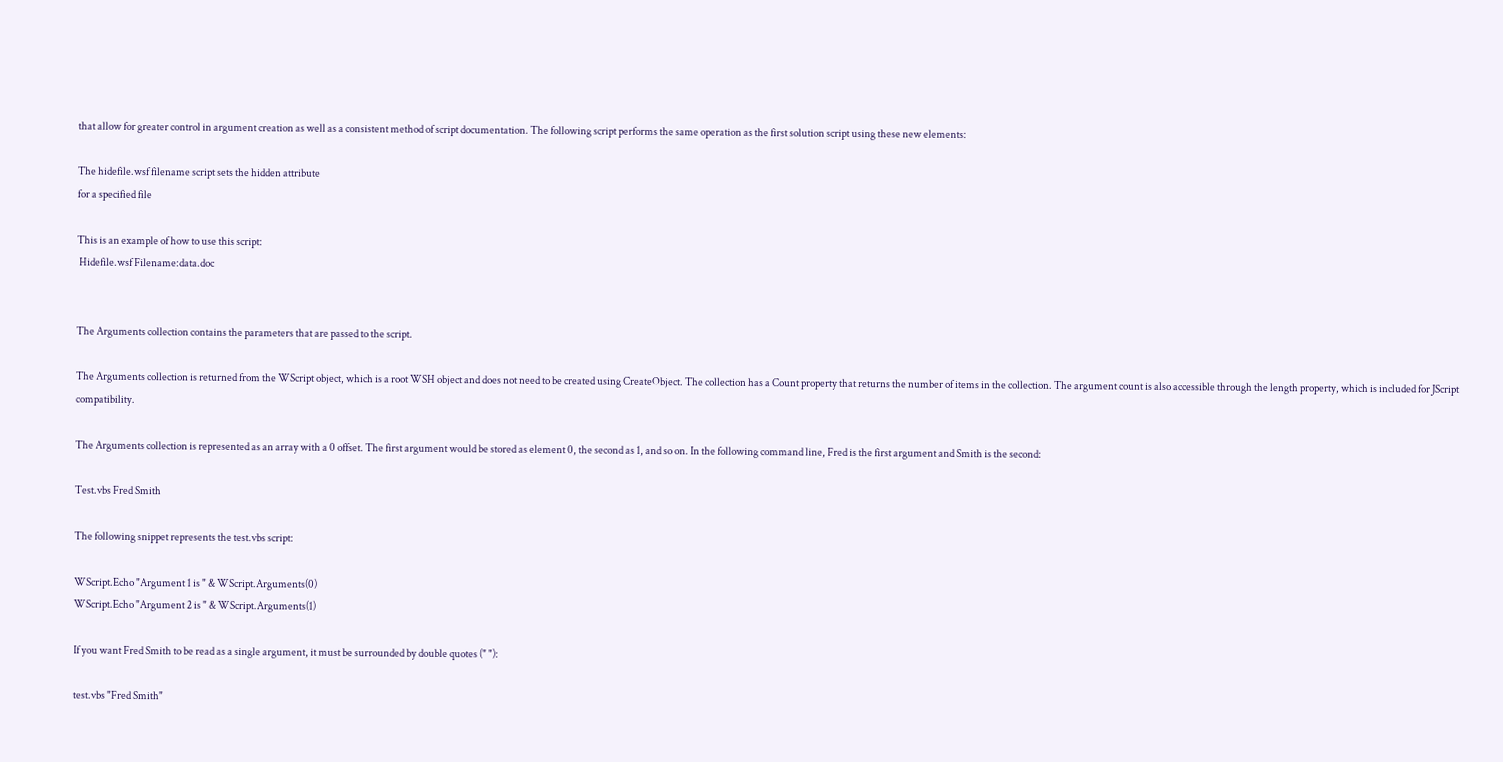that allow for greater control in argument creation as well as a consistent method of script documentation. The following script performs the same operation as the first solution script using these new elements:

The hidefile.wsf filename script sets the hidden attribute
for a specified file

This is an example of how to use this script:
 Hidefile.wsf Filename:data.doc


The Arguments collection contains the parameters that are passed to the script.

The Arguments collection is returned from the WScript object, which is a root WSH object and does not need to be created using CreateObject. The collection has a Count property that returns the number of items in the collection. The argument count is also accessible through the length property, which is included for JScript compatibility.

The Arguments collection is represented as an array with a 0 offset. The first argument would be stored as element 0, the second as 1, and so on. In the following command line, Fred is the first argument and Smith is the second:

Test.vbs Fred Smith

The following snippet represents the test.vbs script:

WScript.Echo "Argument 1 is " & WScript.Arguments(0)
WScript.Echo "Argument 2 is " & WScript.Arguments(1)

If you want Fred Smith to be read as a single argument, it must be surrounded by double quotes (" "):

test.vbs "Fred Smith"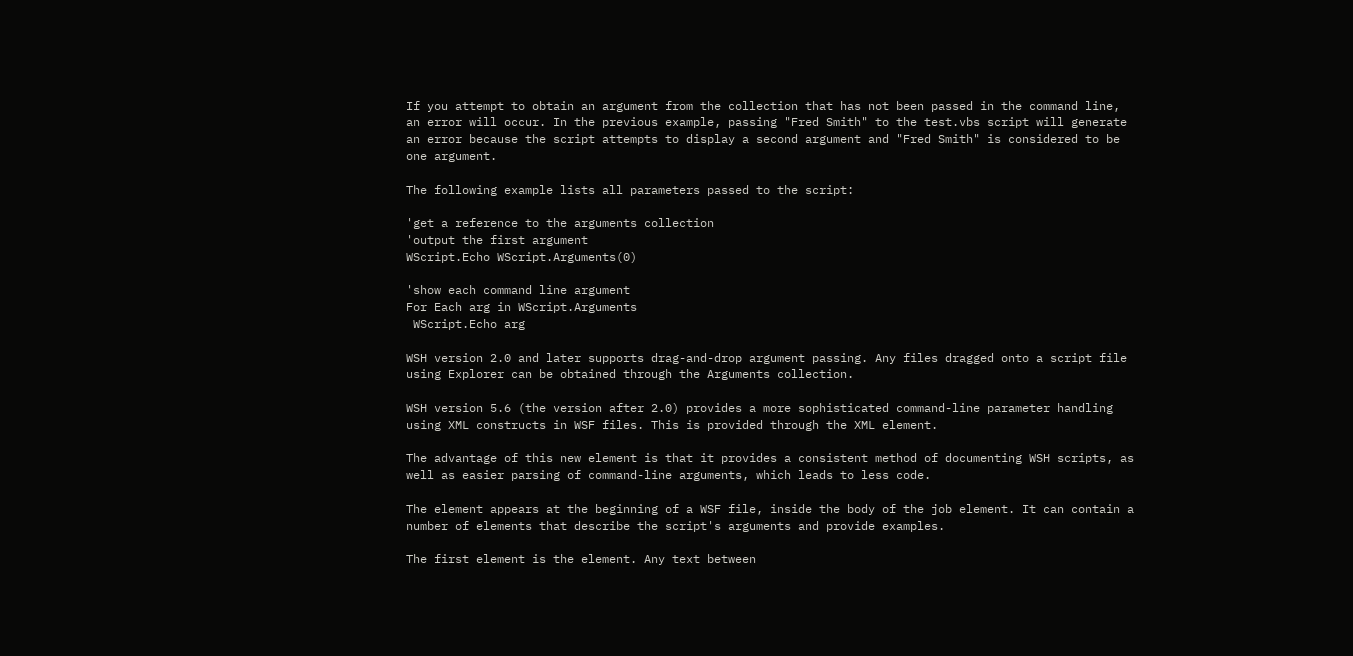If you attempt to obtain an argument from the collection that has not been passed in the command line, an error will occur. In the previous example, passing "Fred Smith" to the test.vbs script will generate an error because the script attempts to display a second argument and "Fred Smith" is considered to be one argument.

The following example lists all parameters passed to the script:

'get a reference to the arguments collection
'output the first argument
WScript.Echo WScript.Arguments(0)

'show each command line argument
For Each arg in WScript.Arguments
 WScript.Echo arg

WSH version 2.0 and later supports drag-and-drop argument passing. Any files dragged onto a script file using Explorer can be obtained through the Arguments collection.

WSH version 5.6 (the version after 2.0) provides a more sophisticated command-line parameter handling using XML constructs in WSF files. This is provided through the XML element.

The advantage of this new element is that it provides a consistent method of documenting WSH scripts, as well as easier parsing of command-line arguments, which leads to less code.

The element appears at the beginning of a WSF file, inside the body of the job element. It can contain a number of elements that describe the script's arguments and provide examples.

The first element is the element. Any text between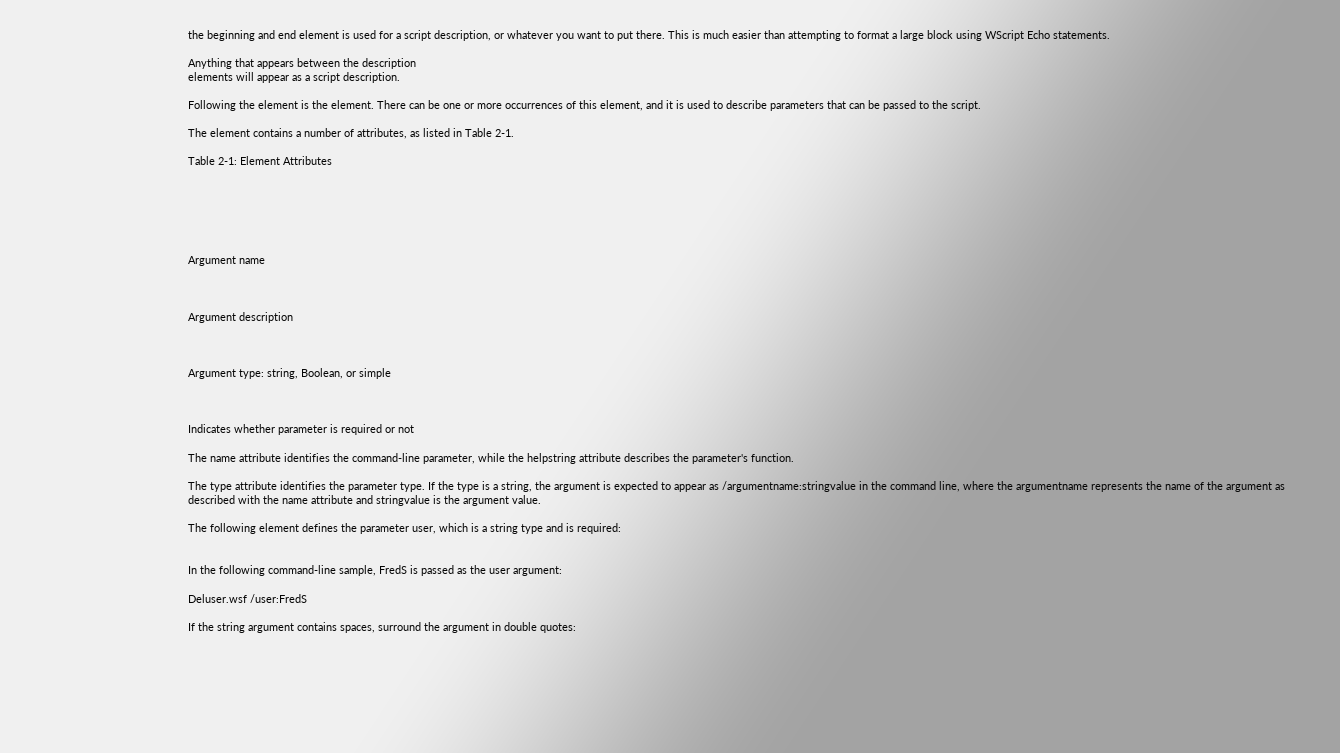the beginning and end element is used for a script description, or whatever you want to put there. This is much easier than attempting to format a large block using WScript Echo statements.

Anything that appears between the description
elements will appear as a script description.

Following the element is the element. There can be one or more occurrences of this element, and it is used to describe parameters that can be passed to the script.

The element contains a number of attributes, as listed in Table 2-1.

Table 2-1: Element Attributes






Argument name



Argument description



Argument type: string, Boolean, or simple



Indicates whether parameter is required or not

The name attribute identifies the command-line parameter, while the helpstring attribute describes the parameter's function.

The type attribute identifies the parameter type. If the type is a string, the argument is expected to appear as /argumentname:stringvalue in the command line, where the argumentname represents the name of the argument as described with the name attribute and stringvalue is the argument value.

The following element defines the parameter user, which is a string type and is required:


In the following command-line sample, FredS is passed as the user argument:

Deluser.wsf /user:FredS

If the string argument contains spaces, surround the argument in double quotes: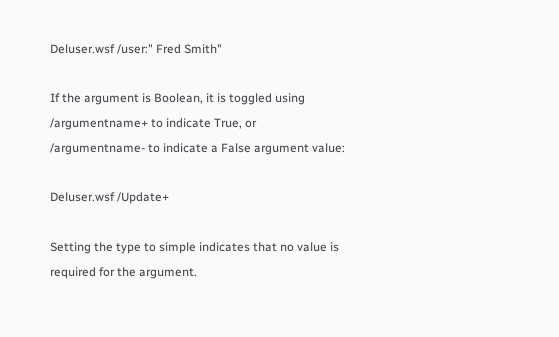Deluser.wsf /user:" Fred Smith"

If the argument is Boolean, it is toggled using /argumentname+ to indicate True, or /argumentname- to indicate a False argument value:

Deluser.wsf /Update+

Setting the type to simple indicates that no value is required for the argument.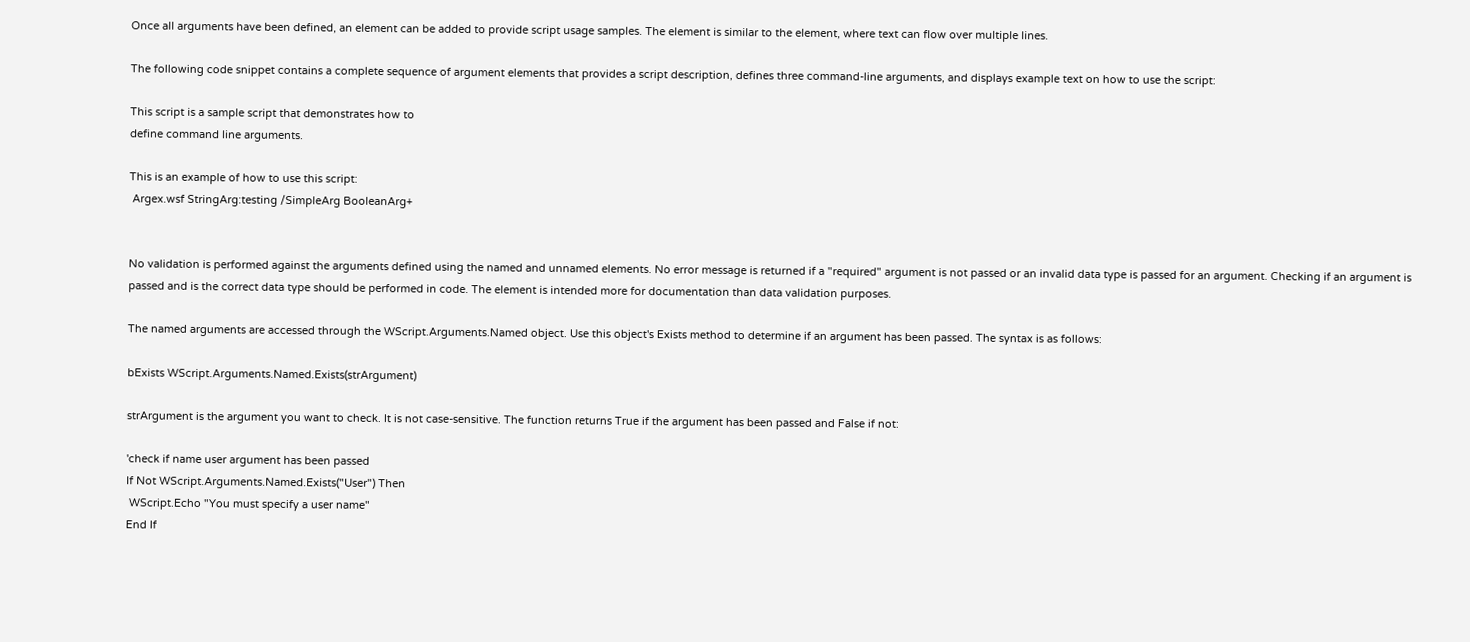Once all arguments have been defined, an element can be added to provide script usage samples. The element is similar to the element, where text can flow over multiple lines.

The following code snippet contains a complete sequence of argument elements that provides a script description, defines three command-line arguments, and displays example text on how to use the script:

This script is a sample script that demonstrates how to
define command line arguments.

This is an example of how to use this script:
 Argex.wsf StringArg:testing /SimpleArg BooleanArg+


No validation is performed against the arguments defined using the named and unnamed elements. No error message is returned if a "required" argument is not passed or an invalid data type is passed for an argument. Checking if an argument is passed and is the correct data type should be performed in code. The element is intended more for documentation than data validation purposes.

The named arguments are accessed through the WScript.Arguments.Named object. Use this object's Exists method to determine if an argument has been passed. The syntax is as follows:

bExists WScript.Arguments.Named.Exists(strArgument)

strArgument is the argument you want to check. It is not case-sensitive. The function returns True if the argument has been passed and False if not:

'check if name user argument has been passed
If Not WScript.Arguments.Named.Exists("User") Then
 WScript.Echo "You must specify a user name"
End If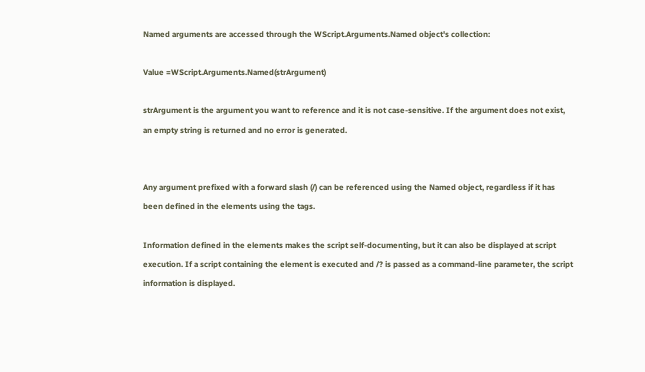Named arguments are accessed through the WScript.Arguments.Named object's collection:

Value =WScript.Arguments.Named(strArgument)

strArgument is the argument you want to reference and it is not case-sensitive. If the argument does not exist, an empty string is returned and no error is generated.


Any argument prefixed with a forward slash (/) can be referenced using the Named object, regardless if it has been defined in the elements using the tags.

Information defined in the elements makes the script self-documenting, but it can also be displayed at script execution. If a script containing the element is executed and /? is passed as a command-line parameter, the script information is displayed.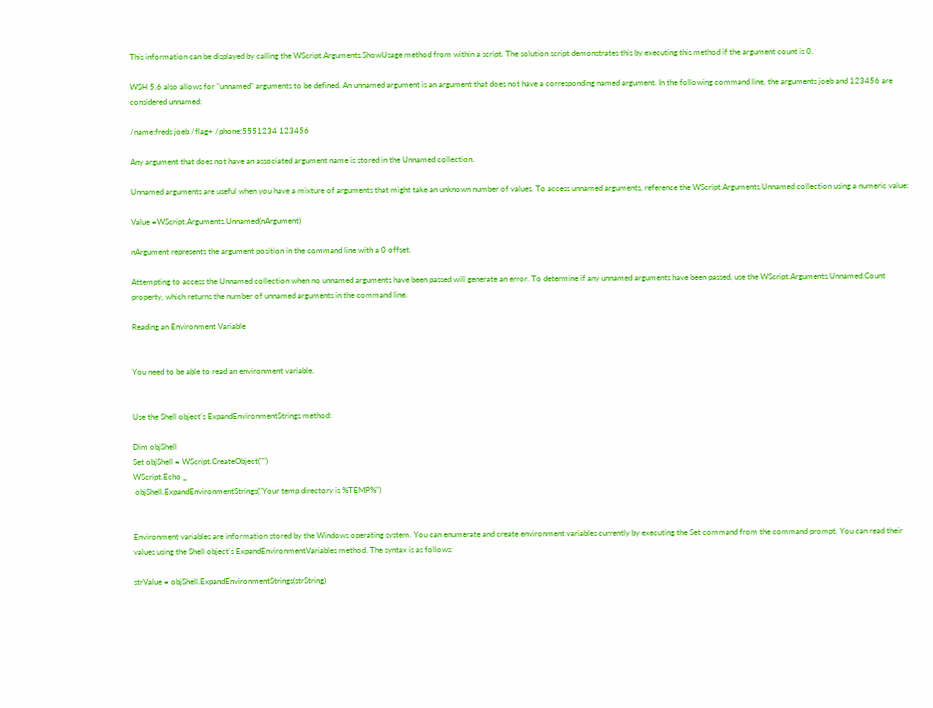This information can be displayed by calling the WScript.Arguments.ShowUsage method from within a script. The solution script demonstrates this by executing this method if the argument count is 0.

WSH 5.6 also allows for "unnamed" arguments to be defined. An unnamed argument is an argument that does not have a corresponding named argument. In the following command line, the arguments joeb and 123456 are considered unnamed:

/name:freds joeb /flag+ /phone:5551234 123456

Any argument that does not have an associated argument name is stored in the Unnamed collection.

Unnamed arguments are useful when you have a mixture of arguments that might take an unknown number of values. To access unnamed arguments, reference the WScript.Arguments.Unnamed collection using a numeric value:

Value =WScript.Arguments.Unnamed(nArgument)

nArgument represents the argument position in the command line with a 0 offset.

Attempting to access the Unnamed collection when no unnamed arguments have been passed will generate an error. To determine if any unnamed arguments have been passed, use the WScript.Arguments.Unnamed.Count property, which returns the number of unnamed arguments in the command line.

Reading an Environment Variable


You need to be able to read an environment variable.


Use the Shell object's ExpandEnvironmentStrings method:

Dim objShell
Set objShell = WScript.CreateObject("")
WScript.Echo _
 objShell.ExpandEnvironmentStrings("Your temp directory is %TEMP%")


Environment variables are information stored by the Windows operating system. You can enumerate and create environment variables currently by executing the Set command from the command prompt. You can read their values using the Shell object's ExpandEnvironmentVariables method. The syntax is as follows:

strValue = objShell.ExpandEnvironmentStrings(strString)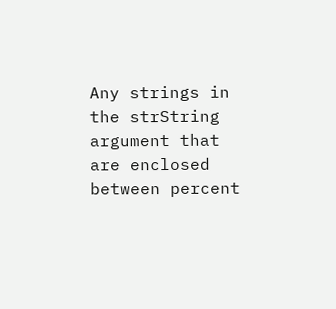Any strings in the strString argument that are enclosed between percent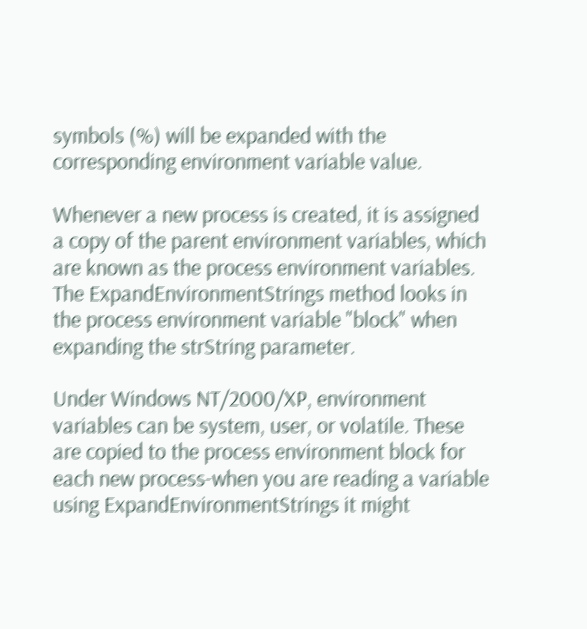symbols (%) will be expanded with the corresponding environment variable value.

Whenever a new process is created, it is assigned a copy of the parent environment variables, which are known as the process environment variables. The ExpandEnvironmentStrings method looks in the process environment variable "block" when expanding the strString parameter.

Under Windows NT/2000/XP, environment variables can be system, user, or volatile. These are copied to the process environment block for each new process-when you are reading a variable using ExpandEnvironmentStrings it might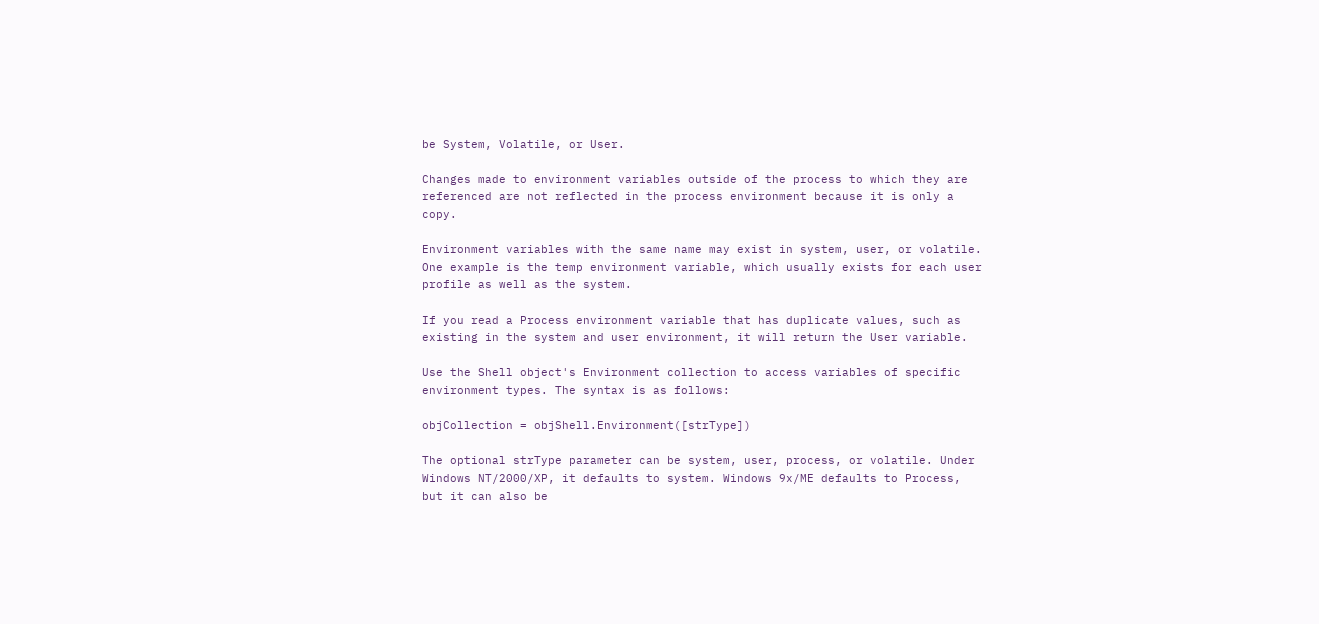be System, Volatile, or User.

Changes made to environment variables outside of the process to which they are referenced are not reflected in the process environment because it is only a copy.

Environment variables with the same name may exist in system, user, or volatile. One example is the temp environment variable, which usually exists for each user profile as well as the system.

If you read a Process environment variable that has duplicate values, such as existing in the system and user environment, it will return the User variable.

Use the Shell object's Environment collection to access variables of specific environment types. The syntax is as follows:

objCollection = objShell.Environment([strType])

The optional strType parameter can be system, user, process, or volatile. Under Windows NT/2000/XP, it defaults to system. Windows 9x/ME defaults to Process, but it can also be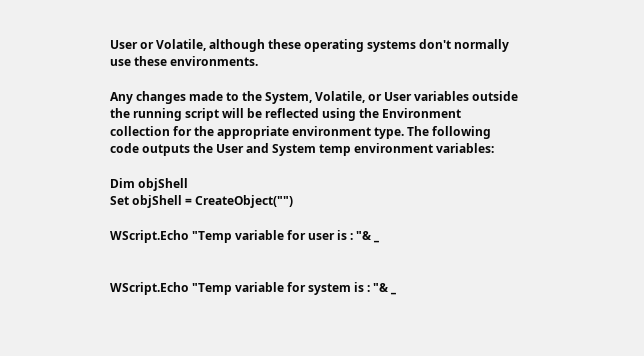User or Volatile, although these operating systems don't normally use these environments.

Any changes made to the System, Volatile, or User variables outside the running script will be reflected using the Environment collection for the appropriate environment type. The following code outputs the User and System temp environment variables:

Dim objShell
Set objShell = CreateObject("")

WScript.Echo "Temp variable for user is : "& _


WScript.Echo "Temp variable for system is : "& _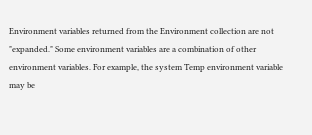Environment variables returned from the Environment collection are not "expanded." Some environment variables are a combination of other environment variables. For example, the system Temp environment variable may be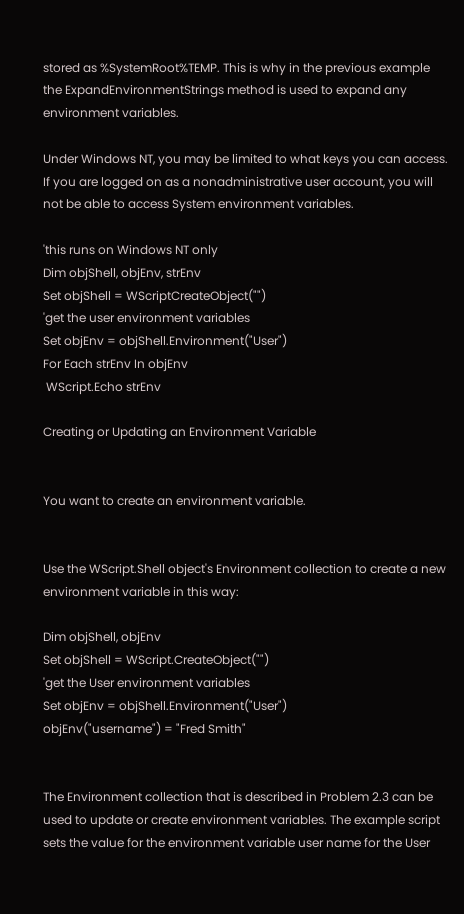stored as %SystemRoot%TEMP. This is why in the previous example the ExpandEnvironmentStrings method is used to expand any environment variables.

Under Windows NT, you may be limited to what keys you can access. If you are logged on as a nonadministrative user account, you will not be able to access System environment variables.

'this runs on Windows NT only
Dim objShell, objEnv, strEnv
Set objShell = WScriptCreateObject("")
'get the user environment variables
Set objEnv = objShell.Environment("User")
For Each strEnv In objEnv
 WScript.Echo strEnv

Creating or Updating an Environment Variable


You want to create an environment variable.


Use the WScript.Shell object's Environment collection to create a new environment variable in this way:

Dim objShell, objEnv
Set objShell = WScript.CreateObject("")
'get the User environment variables
Set objEnv = objShell.Environment("User")
objEnv("username") = "Fred Smith"


The Environment collection that is described in Problem 2.3 can be used to update or create environment variables. The example script sets the value for the environment variable user name for the User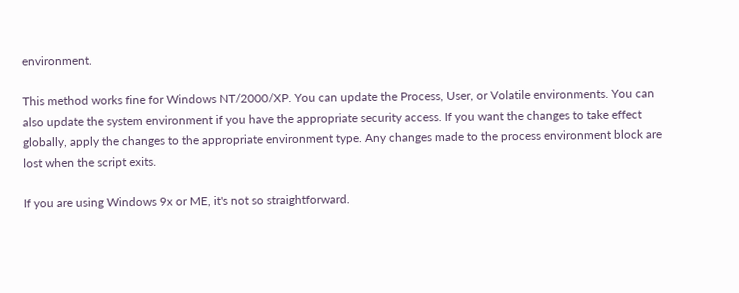environment.

This method works fine for Windows NT/2000/XP. You can update the Process, User, or Volatile environments. You can also update the system environment if you have the appropriate security access. If you want the changes to take effect globally, apply the changes to the appropriate environment type. Any changes made to the process environment block are lost when the script exits.

If you are using Windows 9x or ME, it's not so straightforward.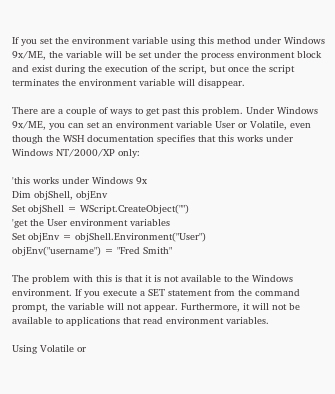If you set the environment variable using this method under Windows 9x/ME, the variable will be set under the process environment block and exist during the execution of the script, but once the script terminates the environment variable will disappear.

There are a couple of ways to get past this problem. Under Windows 9x/ME, you can set an environment variable User or Volatile, even though the WSH documentation specifies that this works under Windows NT/2000/XP only:

'this works under Windows 9x
Dim objShell, objEnv
Set objShell = WScript.CreateObject("")
'get the User environment variables
Set objEnv = objShell.Environment("User")
objEnv("username") = "Fred Smith"

The problem with this is that it is not available to the Windows environment. If you execute a SET statement from the command prompt, the variable will not appear. Furthermore, it will not be available to applications that read environment variables.

Using Volatile or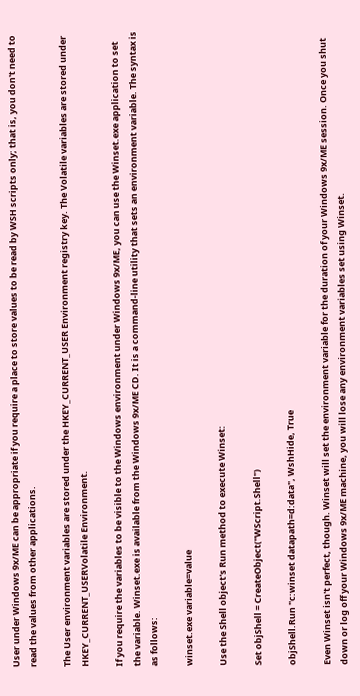User under Windows 9x/ME can be appropriate if you require a place to store values to be read by WSH scripts only; that is, you don't need to read the values from other applications.

The User environment variables are stored under the HKEY_CURRENT_USER Environment registry key. The Volatile variables are stored under HKEY_CURRENT_USERVolatile Environment.

If you require the variables to be visible to the Windows environment under Windows 9x/ME, you can use the Winset.exe application to set the variable. Winset.exe is available from the Windows 9x/ME CD. It is a command-line utility that sets an environment variable. The syntax is as follows:

winset.exe variable=value

Use the Shell object's Run method to execute Winset:

Set objShell = CreateObject("WScript.Shell")

objShell.Run "c:winset datapath=d:data", WshHide, True

Even Winset isn't perfect, though. Winset will set the environment variable for the duration of your Windows 9x/ME session. Once you shut down or log off your Windows 9x/ME machine, you will lose any environment variables set using Winset.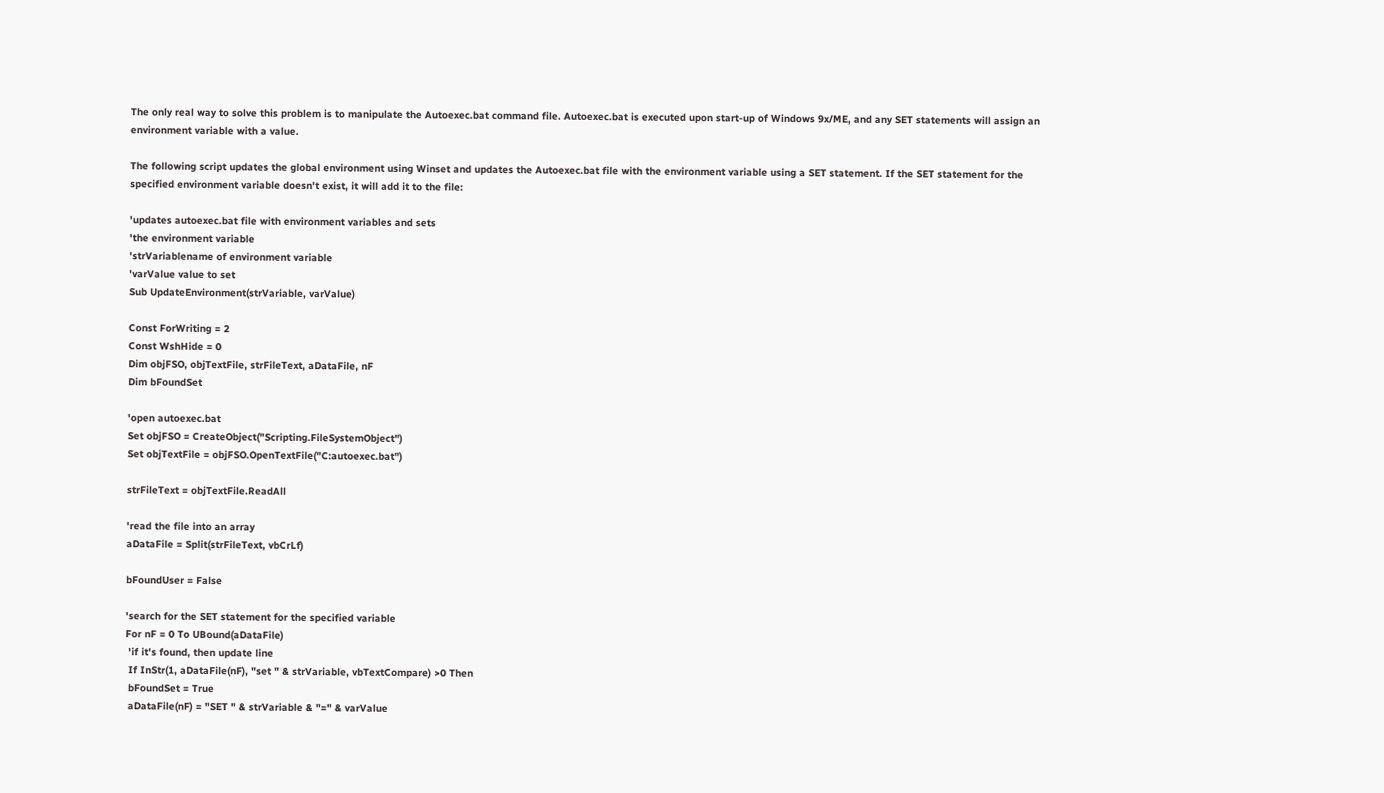The only real way to solve this problem is to manipulate the Autoexec.bat command file. Autoexec.bat is executed upon start-up of Windows 9x/ME, and any SET statements will assign an environment variable with a value.

The following script updates the global environment using Winset and updates the Autoexec.bat file with the environment variable using a SET statement. If the SET statement for the specified environment variable doesn't exist, it will add it to the file:

'updates autoexec.bat file with environment variables and sets
'the environment variable
'strVariablename of environment variable
'varValue value to set
Sub UpdateEnvironment(strVariable, varValue)

Const ForWriting = 2
Const WshHide = 0
Dim objFSO, objTextFile, strFileText, aDataFile, nF
Dim bFoundSet

'open autoexec.bat
Set objFSO = CreateObject("Scripting.FileSystemObject")
Set objTextFile = objFSO.OpenTextFile("C:autoexec.bat")

strFileText = objTextFile.ReadAll

'read the file into an array
aDataFile = Split(strFileText, vbCrLf)

bFoundUser = False

'search for the SET statement for the specified variable
For nF = 0 To UBound(aDataFile)
 'if it's found, then update line
 If InStr(1, aDataFile(nF), "set " & strVariable, vbTextCompare) >0 Then
 bFoundSet = True
 aDataFile(nF) = "SET " & strVariable & "=" & varValue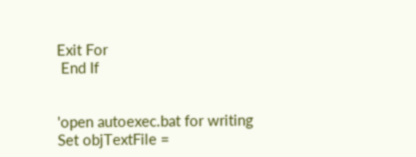Exit For
 End If


'open autoexec.bat for writing
Set objTextFile =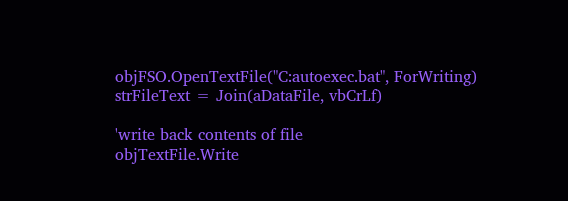objFSO.OpenTextFile("C:autoexec.bat", ForWriting)
strFileText = Join(aDataFile, vbCrLf)

'write back contents of file
objTextFile.Write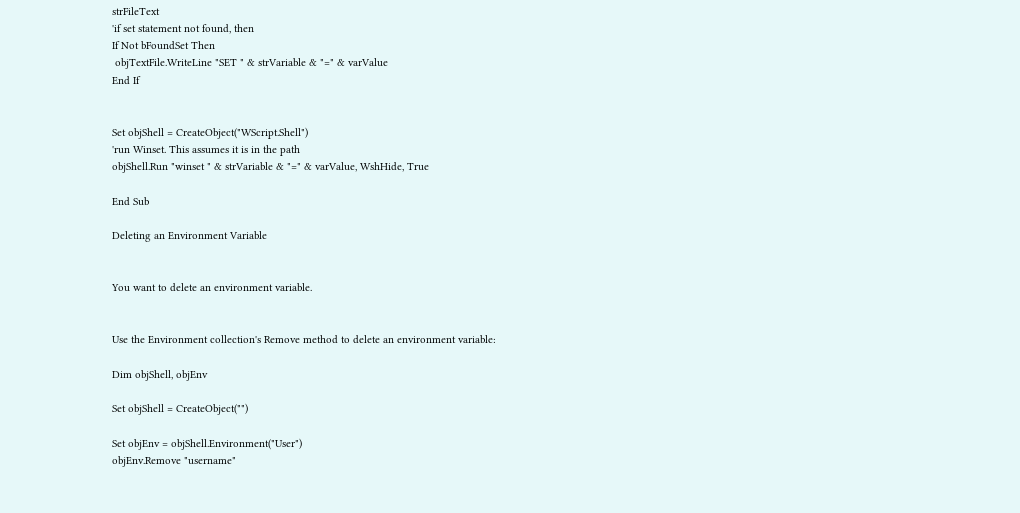strFileText
'if set statement not found, then
If Not bFoundSet Then
 objTextFile.WriteLine "SET " & strVariable & "=" & varValue
End If


Set objShell = CreateObject("WScript.Shell")
'run Winset. This assumes it is in the path
objShell.Run "winset " & strVariable & "=" & varValue, WshHide, True

End Sub

Deleting an Environment Variable


You want to delete an environment variable.


Use the Environment collection's Remove method to delete an environment variable:

Dim objShell, objEnv

Set objShell = CreateObject("")

Set objEnv = objShell.Environment("User")
objEnv.Remove "username"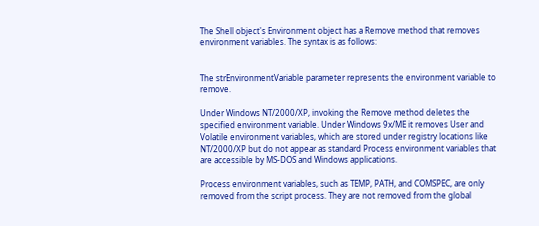The Shell object's Environment object has a Remove method that removes environment variables. The syntax is as follows:


The strEnvironmentVariable parameter represents the environment variable to remove.

Under Windows NT/2000/XP, invoking the Remove method deletes the specified environment variable. Under Windows 9x/ME it removes User and Volatile environment variables, which are stored under registry locations like NT/2000/XP but do not appear as standard Process environment variables that are accessible by MS-DOS and Windows applications.

Process environment variables, such as TEMP, PATH, and COMSPEC, are only removed from the script process. They are not removed from the global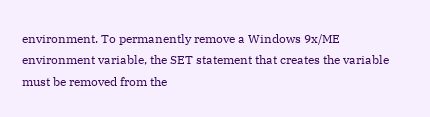environment. To permanently remove a Windows 9x/ME environment variable, the SET statement that creates the variable must be removed from the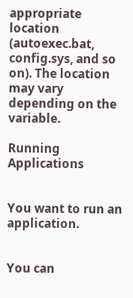appropriate location (autoexec.bat, config.sys, and so on). The location may vary depending on the variable.

Running Applications


You want to run an application.


You can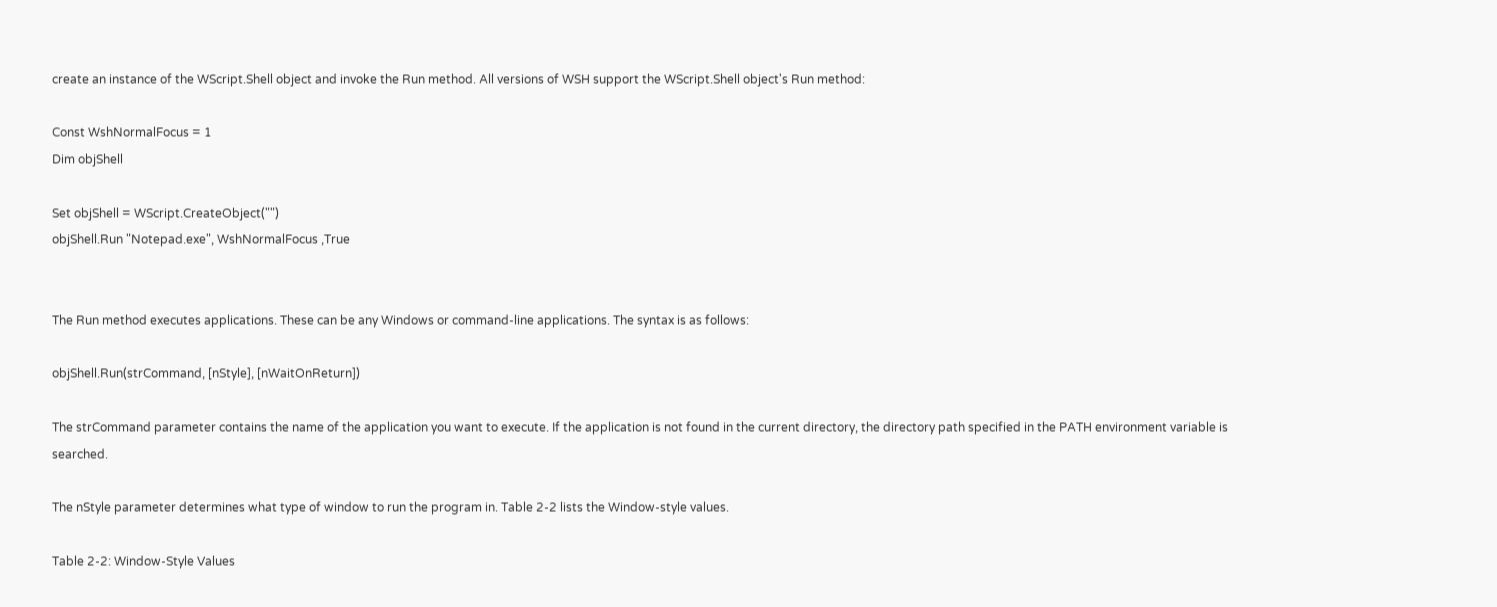create an instance of the WScript.Shell object and invoke the Run method. All versions of WSH support the WScript.Shell object's Run method:

Const WshNormalFocus = 1
Dim objShell

Set objShell = WScript.CreateObject("")
objShell.Run "Notepad.exe", WshNormalFocus ,True


The Run method executes applications. These can be any Windows or command-line applications. The syntax is as follows:

objShell.Run(strCommand, [nStyle], [nWaitOnReturn])

The strCommand parameter contains the name of the application you want to execute. If the application is not found in the current directory, the directory path specified in the PATH environment variable is searched.

The nStyle parameter determines what type of window to run the program in. Table 2-2 lists the Window-style values.

Table 2-2: Window-Style Values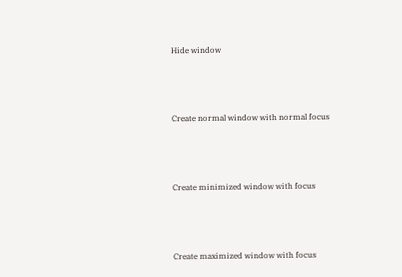Hide window



Create normal window with normal focus



Create minimized window with focus



Create maximized window with focus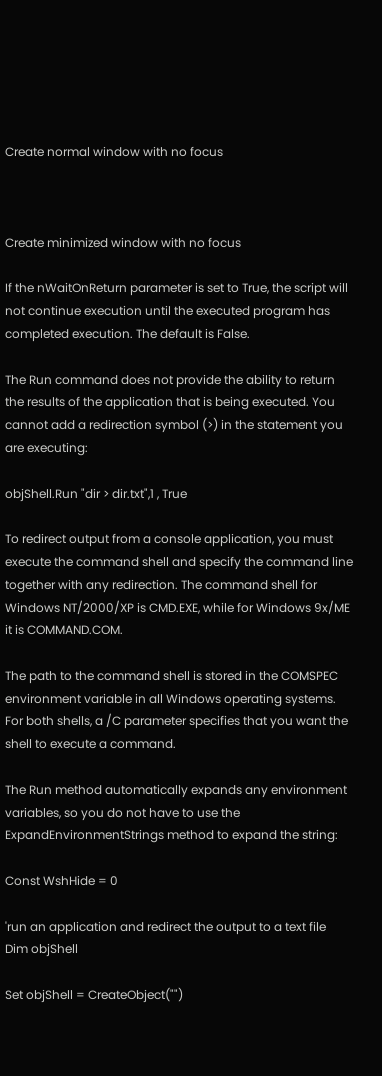Create normal window with no focus



Create minimized window with no focus

If the nWaitOnReturn parameter is set to True, the script will not continue execution until the executed program has completed execution. The default is False.

The Run command does not provide the ability to return the results of the application that is being executed. You cannot add a redirection symbol (>) in the statement you are executing:

objShell.Run "dir > dir.txt",1 , True

To redirect output from a console application, you must execute the command shell and specify the command line together with any redirection. The command shell for Windows NT/2000/XP is CMD.EXE, while for Windows 9x/ME it is COMMAND.COM.

The path to the command shell is stored in the COMSPEC environment variable in all Windows operating systems. For both shells, a /C parameter specifies that you want the shell to execute a command.

The Run method automatically expands any environment variables, so you do not have to use the ExpandEnvironmentStrings method to expand the string:

Const WshHide = 0

'run an application and redirect the output to a text file
Dim objShell

Set objShell = CreateObject("")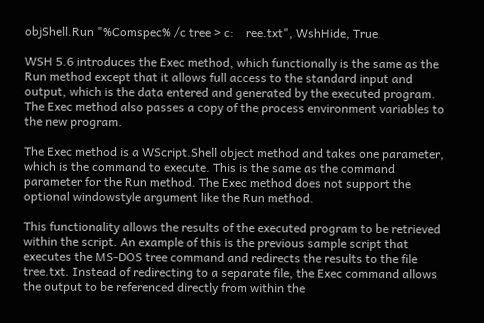objShell.Run "%Comspec% /c tree > c:    ree.txt", WshHide, True

WSH 5.6 introduces the Exec method, which functionally is the same as the Run method except that it allows full access to the standard input and output, which is the data entered and generated by the executed program. The Exec method also passes a copy of the process environment variables to the new program.

The Exec method is a WScript.Shell object method and takes one parameter, which is the command to execute. This is the same as the command parameter for the Run method. The Exec method does not support the optional windowstyle argument like the Run method.

This functionality allows the results of the executed program to be retrieved within the script. An example of this is the previous sample script that executes the MS-DOS tree command and redirects the results to the file tree.txt. Instead of redirecting to a separate file, the Exec command allows the output to be referenced directly from within the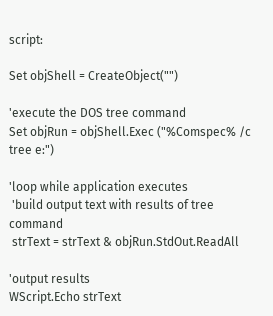script:

Set objShell = CreateObject("")

'execute the DOS tree command
Set objRun = objShell.Exec ("%Comspec% /c tree e:")

'loop while application executes
 'build output text with results of tree command
 strText = strText & objRun.StdOut.ReadAll

'output results
WScript.Echo strText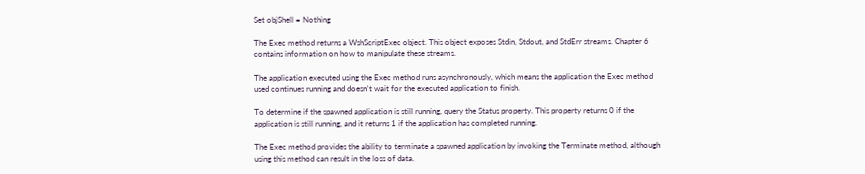Set objShell = Nothing

The Exec method returns a WshScriptExec object. This object exposes Stdin, Stdout, and StdErr streams. Chapter 6 contains information on how to manipulate these streams.

The application executed using the Exec method runs asynchronously, which means the application the Exec method used continues running and doesn't wait for the executed application to finish.

To determine if the spawned application is still running, query the Status property. This property returns 0 if the application is still running, and it returns 1 if the application has completed running.

The Exec method provides the ability to terminate a spawned application by invoking the Terminate method, although using this method can result in the loss of data.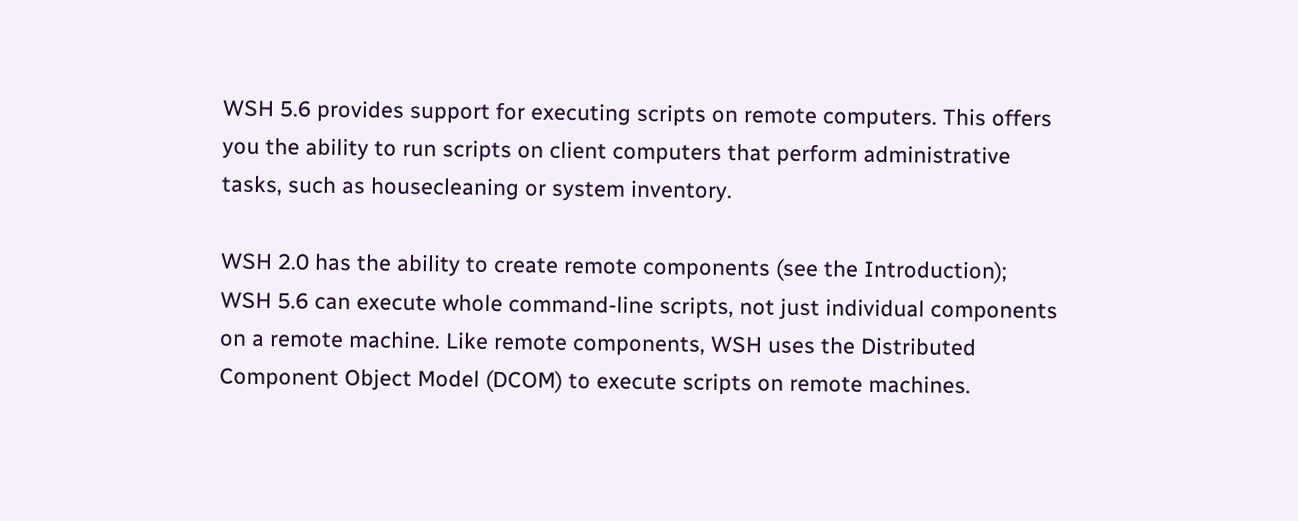WSH 5.6 provides support for executing scripts on remote computers. This offers you the ability to run scripts on client computers that perform administrative tasks, such as housecleaning or system inventory.

WSH 2.0 has the ability to create remote components (see the Introduction); WSH 5.6 can execute whole command-line scripts, not just individual components on a remote machine. Like remote components, WSH uses the Distributed Component Object Model (DCOM) to execute scripts on remote machines.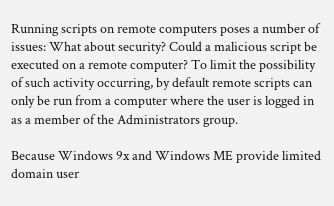Running scripts on remote computers poses a number of issues: What about security? Could a malicious script be executed on a remote computer? To limit the possibility of such activity occurring, by default remote scripts can only be run from a computer where the user is logged in as a member of the Administrators group.

Because Windows 9x and Windows ME provide limited domain user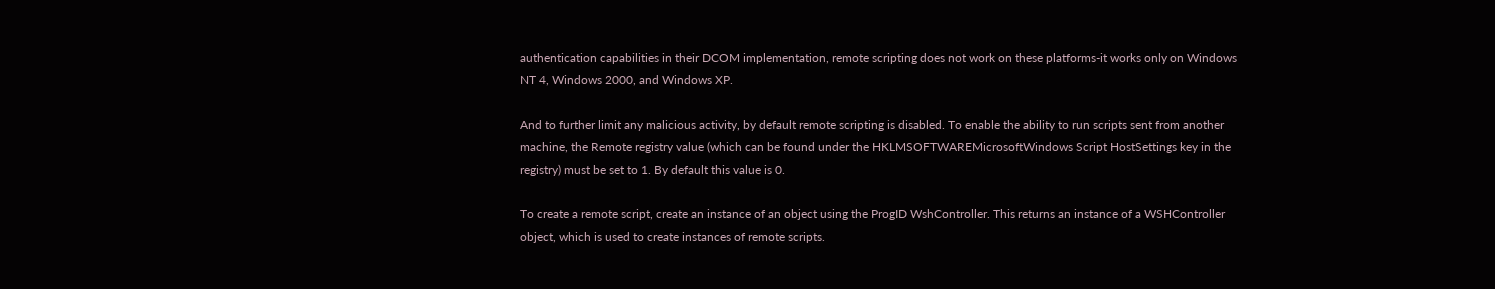authentication capabilities in their DCOM implementation, remote scripting does not work on these platforms-it works only on Windows NT 4, Windows 2000, and Windows XP.

And to further limit any malicious activity, by default remote scripting is disabled. To enable the ability to run scripts sent from another machine, the Remote registry value (which can be found under the HKLMSOFTWAREMicrosoftWindows Script HostSettings key in the registry) must be set to 1. By default this value is 0.

To create a remote script, create an instance of an object using the ProgID WshController. This returns an instance of a WSHController object, which is used to create instances of remote scripts.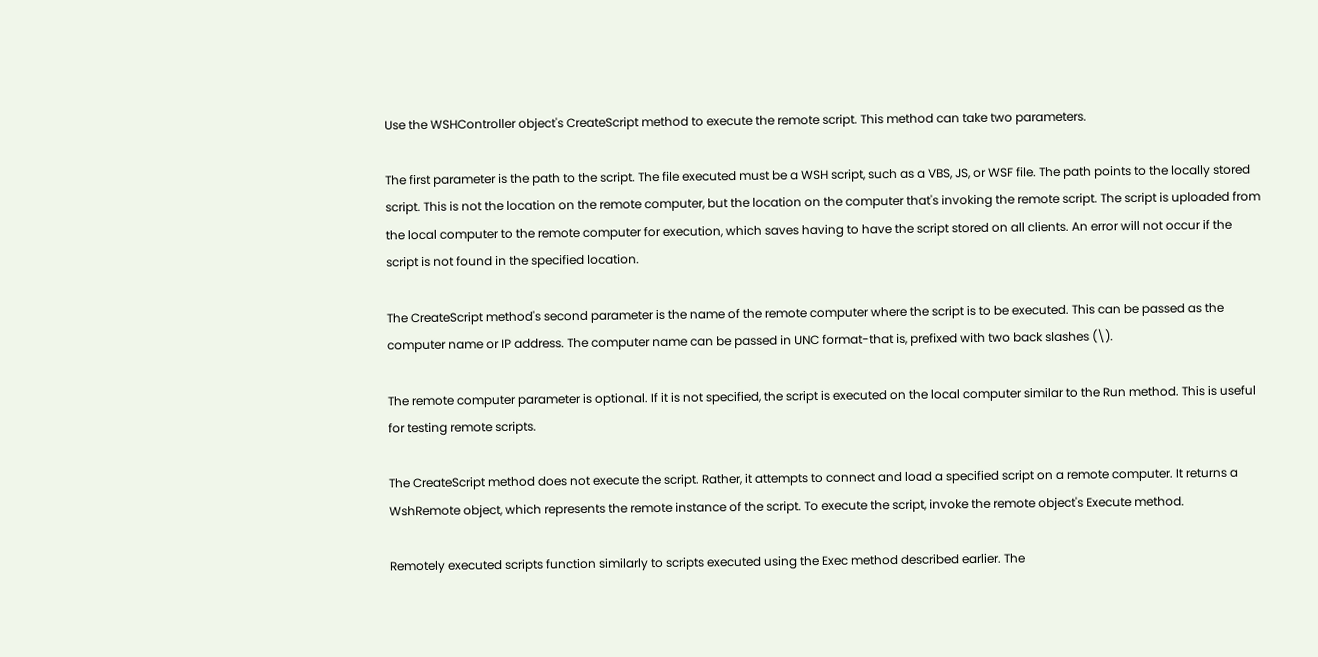Use the WSHController object's CreateScript method to execute the remote script. This method can take two parameters.

The first parameter is the path to the script. The file executed must be a WSH script, such as a VBS, JS, or WSF file. The path points to the locally stored script. This is not the location on the remote computer, but the location on the computer that's invoking the remote script. The script is uploaded from the local computer to the remote computer for execution, which saves having to have the script stored on all clients. An error will not occur if the script is not found in the specified location.

The CreateScript method's second parameter is the name of the remote computer where the script is to be executed. This can be passed as the computer name or IP address. The computer name can be passed in UNC format-that is, prefixed with two back slashes (\).

The remote computer parameter is optional. If it is not specified, the script is executed on the local computer similar to the Run method. This is useful for testing remote scripts.

The CreateScript method does not execute the script. Rather, it attempts to connect and load a specified script on a remote computer. It returns a WshRemote object, which represents the remote instance of the script. To execute the script, invoke the remote object's Execute method.

Remotely executed scripts function similarly to scripts executed using the Exec method described earlier. The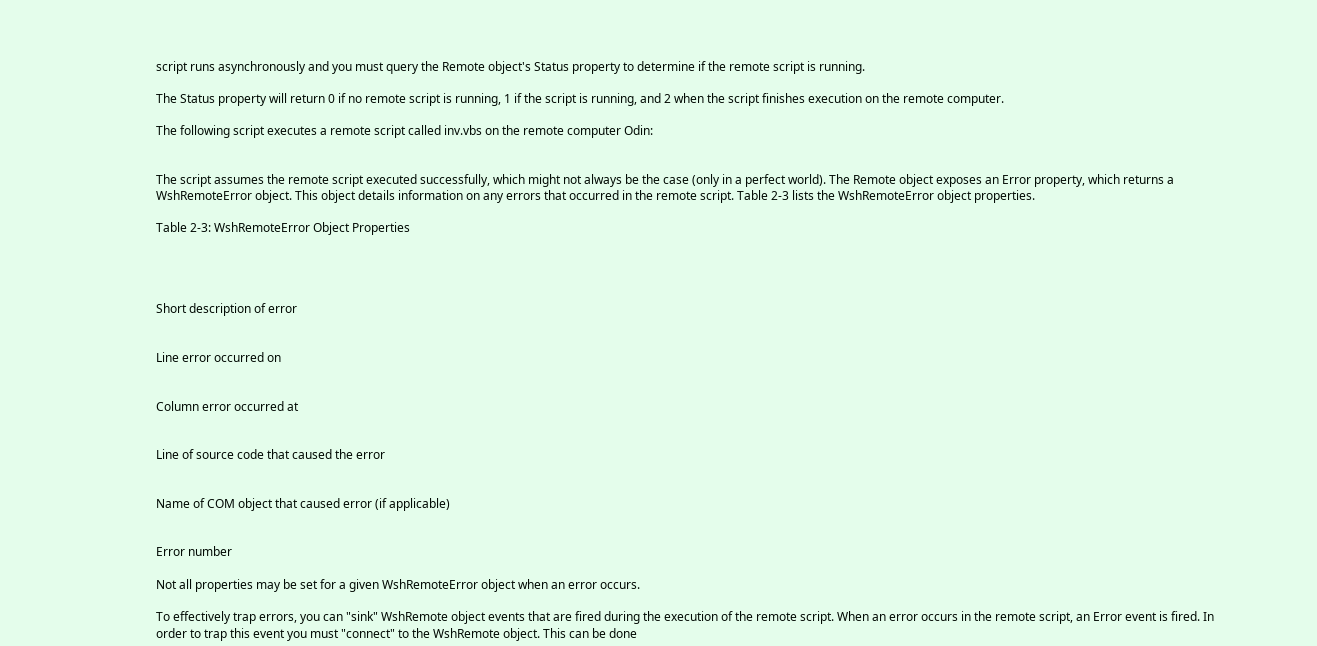script runs asynchronously and you must query the Remote object's Status property to determine if the remote script is running.

The Status property will return 0 if no remote script is running, 1 if the script is running, and 2 when the script finishes execution on the remote computer.

The following script executes a remote script called inv.vbs on the remote computer Odin:


The script assumes the remote script executed successfully, which might not always be the case (only in a perfect world). The Remote object exposes an Error property, which returns a WshRemoteError object. This object details information on any errors that occurred in the remote script. Table 2-3 lists the WshRemoteError object properties.

Table 2-3: WshRemoteError Object Properties




Short description of error


Line error occurred on


Column error occurred at


Line of source code that caused the error


Name of COM object that caused error (if applicable)


Error number

Not all properties may be set for a given WshRemoteError object when an error occurs.

To effectively trap errors, you can "sink" WshRemote object events that are fired during the execution of the remote script. When an error occurs in the remote script, an Error event is fired. In order to trap this event you must "connect" to the WshRemote object. This can be done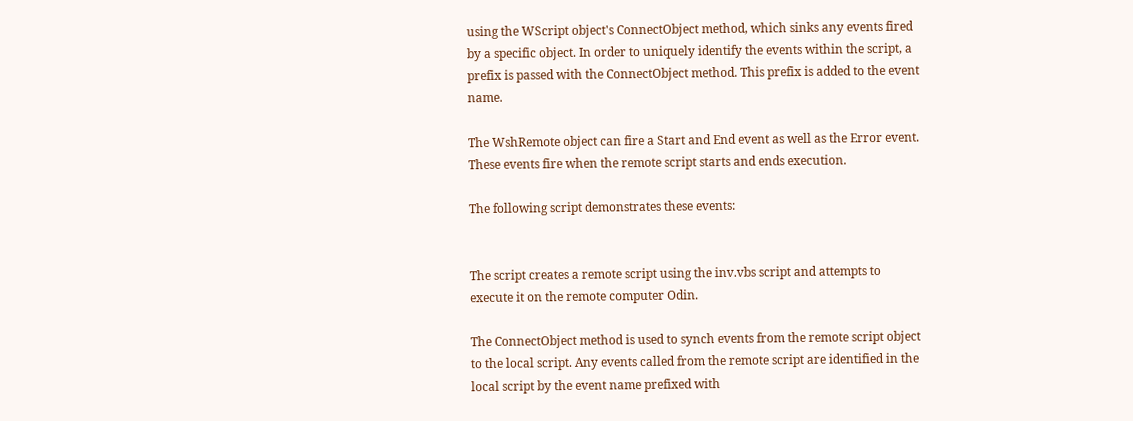using the WScript object's ConnectObject method, which sinks any events fired by a specific object. In order to uniquely identify the events within the script, a prefix is passed with the ConnectObject method. This prefix is added to the event name.

The WshRemote object can fire a Start and End event as well as the Error event. These events fire when the remote script starts and ends execution.

The following script demonstrates these events:


The script creates a remote script using the inv.vbs script and attempts to execute it on the remote computer Odin.

The ConnectObject method is used to synch events from the remote script object to the local script. Any events called from the remote script are identified in the local script by the event name prefixed with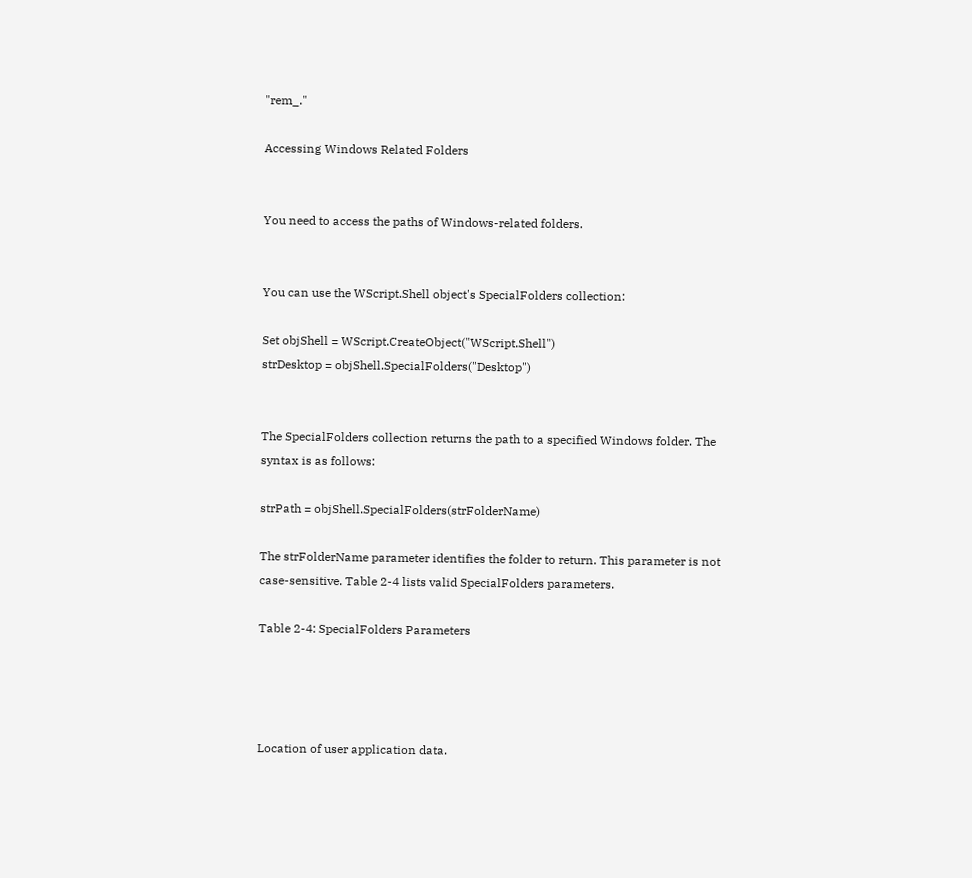"rem_."

Accessing Windows Related Folders


You need to access the paths of Windows-related folders.


You can use the WScript.Shell object's SpecialFolders collection:

Set objShell = WScript.CreateObject("WScript.Shell")
strDesktop = objShell.SpecialFolders("Desktop")


The SpecialFolders collection returns the path to a specified Windows folder. The syntax is as follows:

strPath = objShell.SpecialFolders(strFolderName)

The strFolderName parameter identifies the folder to return. This parameter is not case-sensitive. Table 2-4 lists valid SpecialFolders parameters.

Table 2-4: SpecialFolders Parameters




Location of user application data.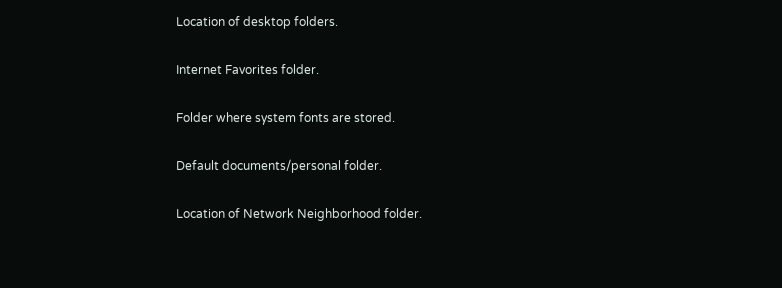Location of desktop folders.


Internet Favorites folder.


Folder where system fonts are stored.


Default documents/personal folder.


Location of Network Neighborhood folder.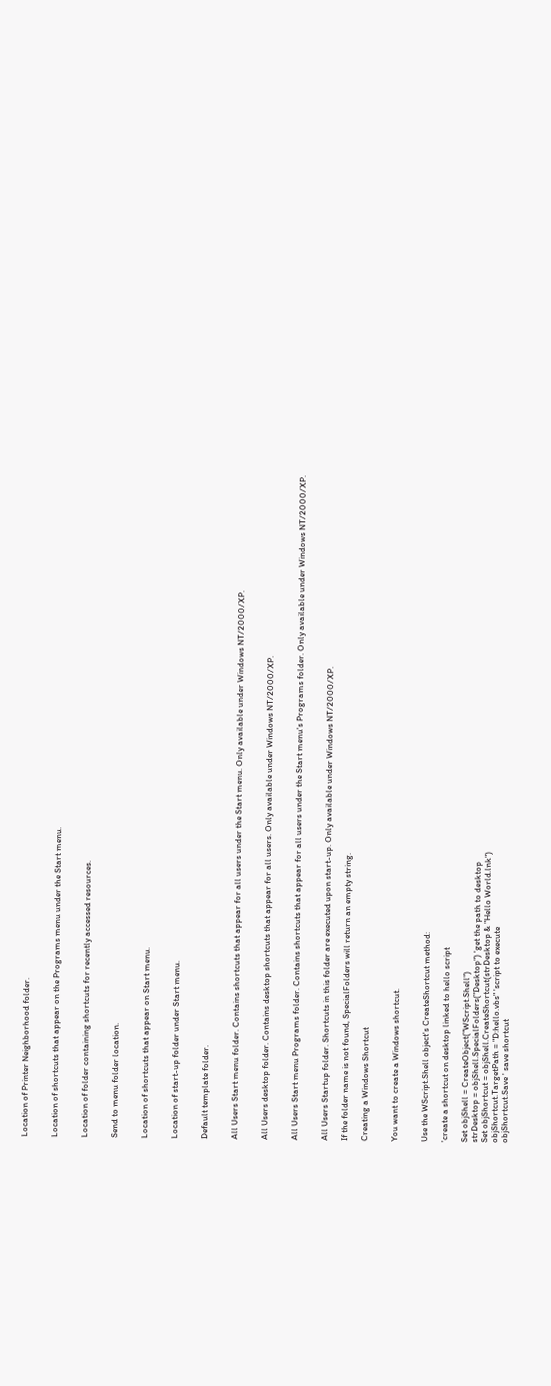Location of Printer Neighborhood folder.


Location of shortcuts that appear on the Programs menu under the Start menu.


Location of folder containing shortcuts for recently accessed resources.


Send to menu folder location.


Location of shortcuts that appear on Start menu.


Location of start-up folder under Start menu.


Default template folder.


All Users Start menu folder. Contains shortcuts that appear for all users under the Start menu. Only available under Windows NT/2000/XP.


All Users desktop folder. Contains desktop shortcuts that appear for all users. Only available under Windows NT/2000/XP.


All Users Start menu Programs folder. Contains shortcuts that appear for all users under the Start menu's Programs folder. Only available under Windows NT/2000/XP.


All Users Startup folder. Shortcuts in this folder are executed upon start-up. Only available under Windows NT/2000/XP.

If the folder name is not found, SpecialFolders will return an empty string.

Creating a Windows Shortcut


You want to create a Windows shortcut.


Use the WScript.Shell object's CreateShortcut method:

'create a shortcut on desktop linked to hello script

Set objShell = CreateObject("WScript.Shell")
strDesktop = objShell.SpecialFolders("Desktop") 'get the path to desktop
Set objShortcut = objShell.CreateShortcut(strDesktop & "Hello World.lnk")
objShortcut.TargetPath = "D:hello.vbs" 'script to execute
objShortcut.Save ' save shortcut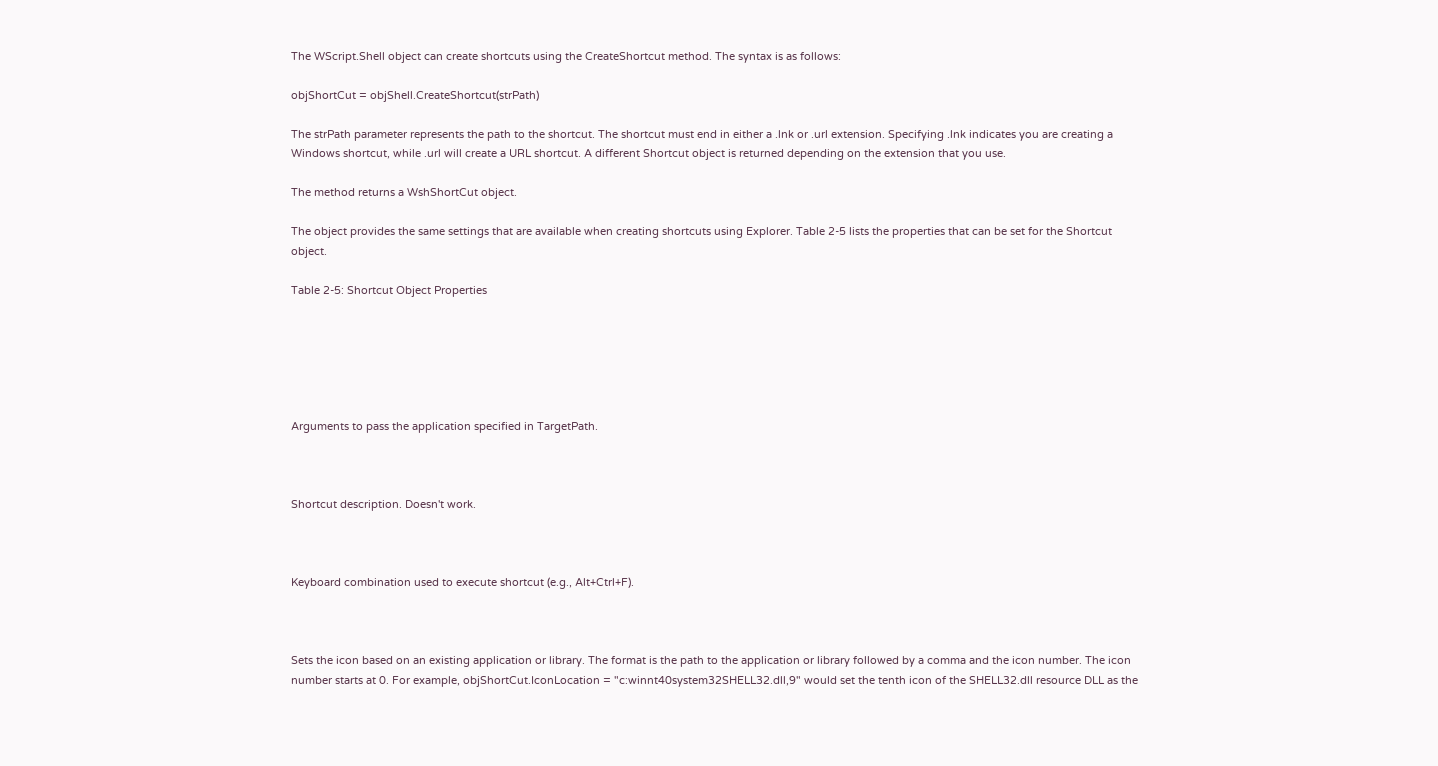The WScript.Shell object can create shortcuts using the CreateShortcut method. The syntax is as follows:

objShortCut = objShell.CreateShortcut(strPath)

The strPath parameter represents the path to the shortcut. The shortcut must end in either a .lnk or .url extension. Specifying .lnk indicates you are creating a Windows shortcut, while .url will create a URL shortcut. A different Shortcut object is returned depending on the extension that you use.

The method returns a WshShortCut object.

The object provides the same settings that are available when creating shortcuts using Explorer. Table 2-5 lists the properties that can be set for the Shortcut object.

Table 2-5: Shortcut Object Properties






Arguments to pass the application specified in TargetPath.



Shortcut description. Doesn't work.



Keyboard combination used to execute shortcut (e.g., Alt+Ctrl+F).



Sets the icon based on an existing application or library. The format is the path to the application or library followed by a comma and the icon number. The icon number starts at 0. For example, objShortCut.IconLocation = "c:winnt40system32SHELL32.dll,9" would set the tenth icon of the SHELL32.dll resource DLL as the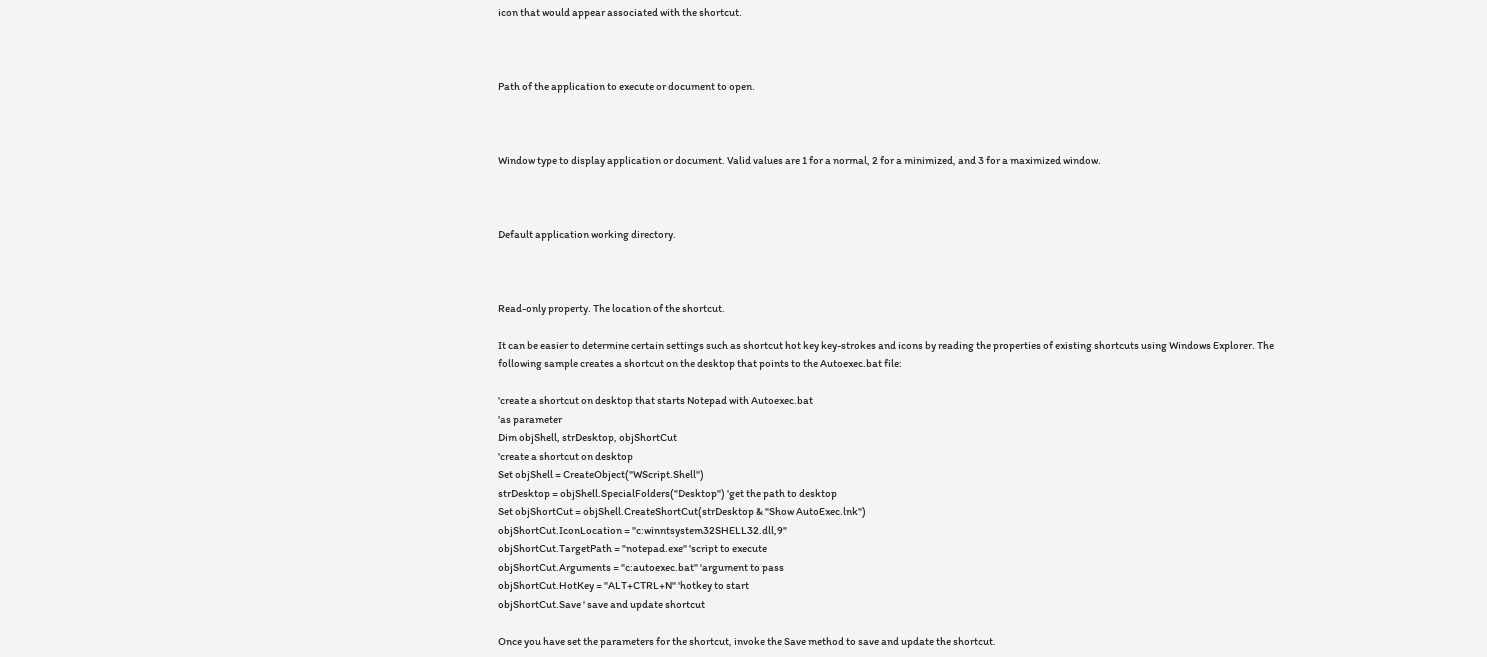icon that would appear associated with the shortcut.



Path of the application to execute or document to open.



Window type to display application or document. Valid values are 1 for a normal, 2 for a minimized, and 3 for a maximized window.



Default application working directory.



Read-only property. The location of the shortcut.

It can be easier to determine certain settings such as shortcut hot key key-strokes and icons by reading the properties of existing shortcuts using Windows Explorer. The following sample creates a shortcut on the desktop that points to the Autoexec.bat file:

'create a shortcut on desktop that starts Notepad with Autoexec.bat
'as parameter
Dim objShell, strDesktop, objShortCut
'create a shortcut on desktop
Set objShell = CreateObject("WScript.Shell")
strDesktop = objShell.SpecialFolders("Desktop") 'get the path to desktop
Set objShortCut = objShell.CreateShortCut(strDesktop & "Show AutoExec.lnk")
objShortCut.IconLocation = "c:winntsystem32SHELL32.dll,9"
objShortCut.TargetPath = "notepad.exe" 'script to execute
objShortCut.Arguments = "c:autoexec.bat" 'argument to pass
objShortCut.HotKey = "ALT+CTRL+N" 'hotkey to start
objShortCut.Save ' save and update shortcut

Once you have set the parameters for the shortcut, invoke the Save method to save and update the shortcut.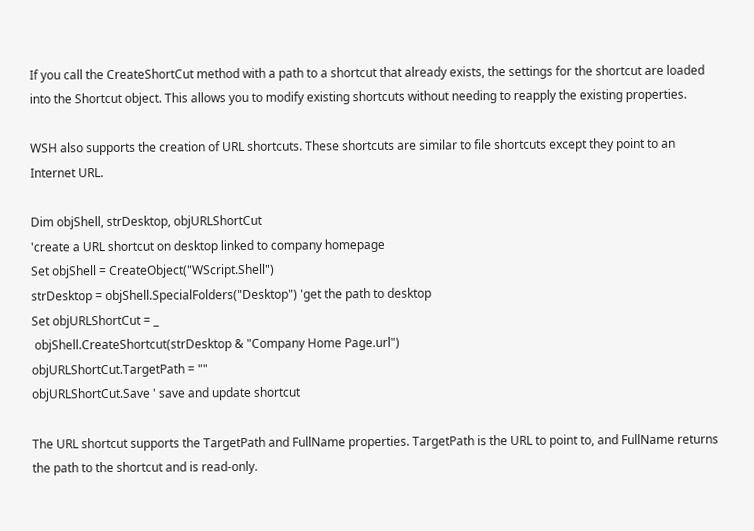If you call the CreateShortCut method with a path to a shortcut that already exists, the settings for the shortcut are loaded into the Shortcut object. This allows you to modify existing shortcuts without needing to reapply the existing properties.

WSH also supports the creation of URL shortcuts. These shortcuts are similar to file shortcuts except they point to an Internet URL.

Dim objShell, strDesktop, objURLShortCut
'create a URL shortcut on desktop linked to company homepage
Set objShell = CreateObject("WScript.Shell")
strDesktop = objShell.SpecialFolders("Desktop") 'get the path to desktop
Set objURLShortCut = _
 objShell.CreateShortcut(strDesktop & "Company Home Page.url")
objURLShortCut.TargetPath = ""
objURLShortCut.Save ' save and update shortcut

The URL shortcut supports the TargetPath and FullName properties. TargetPath is the URL to point to, and FullName returns the path to the shortcut and is read-only.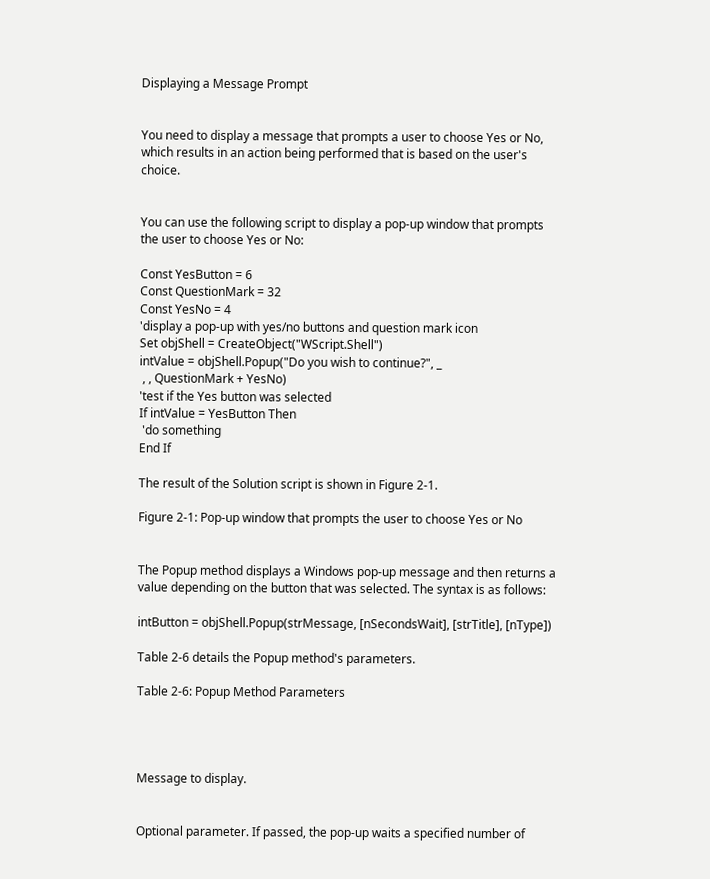Displaying a Message Prompt


You need to display a message that prompts a user to choose Yes or No, which results in an action being performed that is based on the user's choice.


You can use the following script to display a pop-up window that prompts the user to choose Yes or No:

Const YesButton = 6
Const QuestionMark = 32
Const YesNo = 4
'display a pop-up with yes/no buttons and question mark icon
Set objShell = CreateObject("WScript.Shell")
intValue = objShell.Popup("Do you wish to continue?", _
 , , QuestionMark + YesNo)
'test if the Yes button was selected
If intValue = YesButton Then
 'do something
End If

The result of the Solution script is shown in Figure 2-1.

Figure 2-1: Pop-up window that prompts the user to choose Yes or No


The Popup method displays a Windows pop-up message and then returns a value depending on the button that was selected. The syntax is as follows:

intButton = objShell.Popup(strMessage, [nSecondsWait], [strTitle], [nType])

Table 2-6 details the Popup method's parameters.

Table 2-6: Popup Method Parameters




Message to display.


Optional parameter. If passed, the pop-up waits a specified number of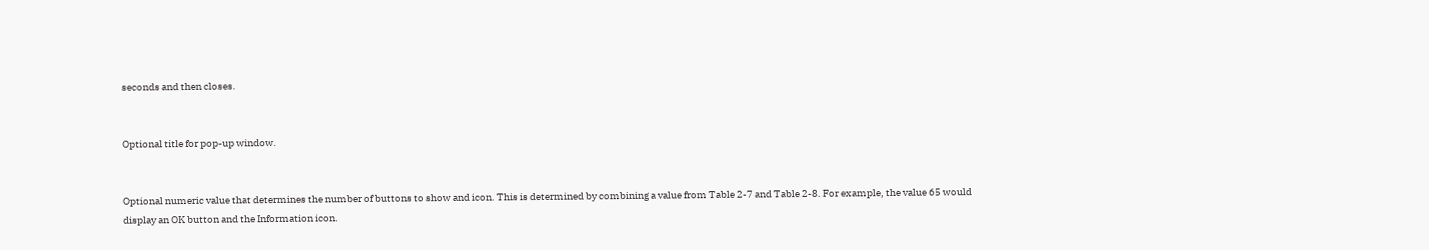seconds and then closes.


Optional title for pop-up window.


Optional numeric value that determines the number of buttons to show and icon. This is determined by combining a value from Table 2-7 and Table 2-8. For example, the value 65 would display an OK button and the Information icon.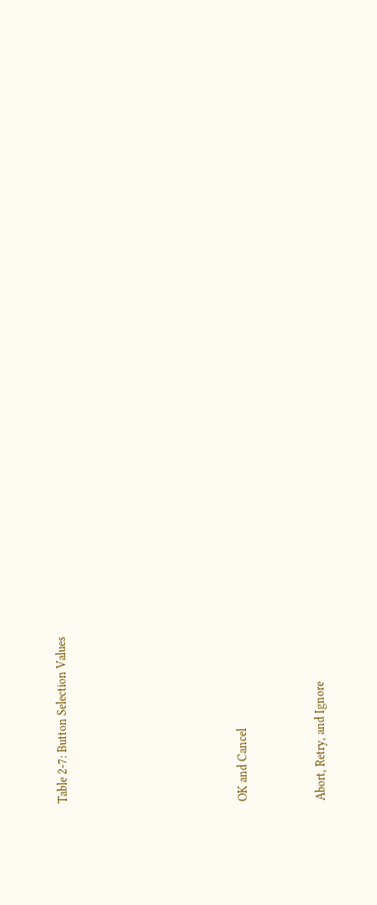Table 2-7: Button Selection Values






OK and Cancel


Abort, Retry, and Ignore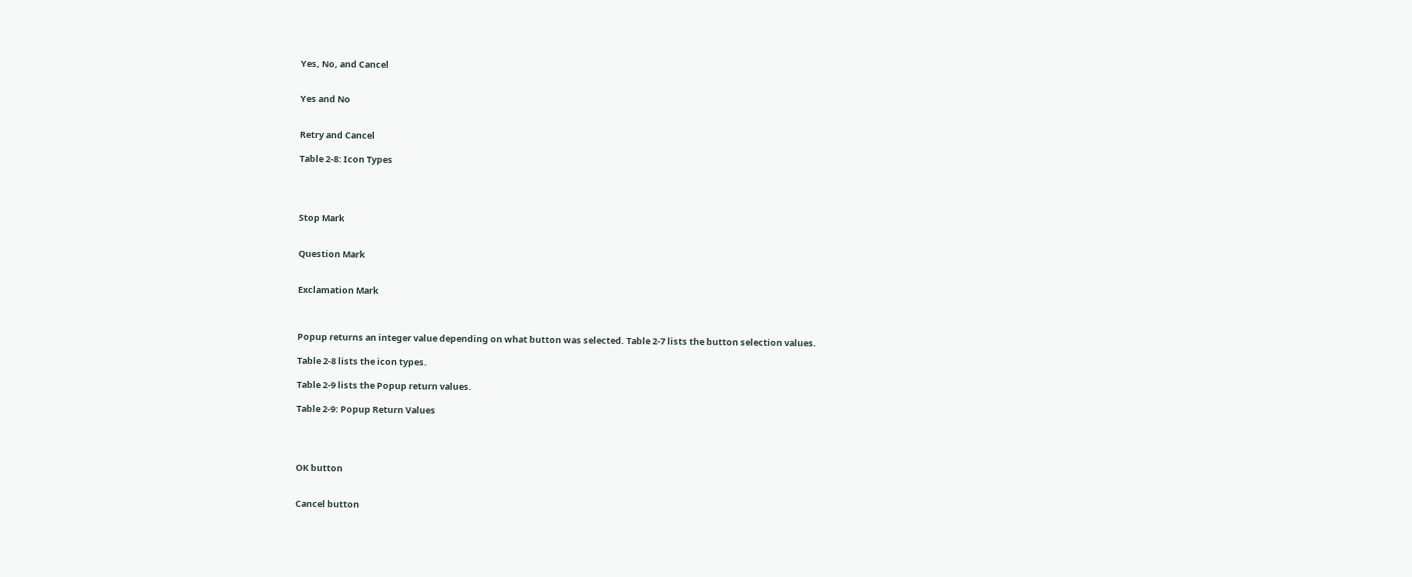Yes, No, and Cancel


Yes and No


Retry and Cancel

Table 2-8: Icon Types




Stop Mark


Question Mark


Exclamation Mark



Popup returns an integer value depending on what button was selected. Table 2-7 lists the button selection values.

Table 2-8 lists the icon types.

Table 2-9 lists the Popup return values.

Table 2-9: Popup Return Values




OK button


Cancel button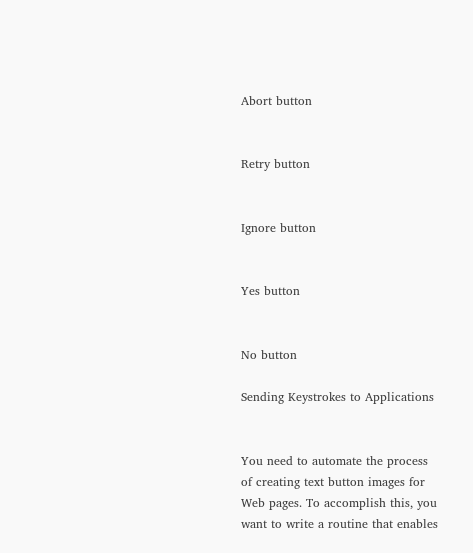Abort button


Retry button


Ignore button


Yes button


No button

Sending Keystrokes to Applications


You need to automate the process of creating text button images for Web pages. To accomplish this, you want to write a routine that enables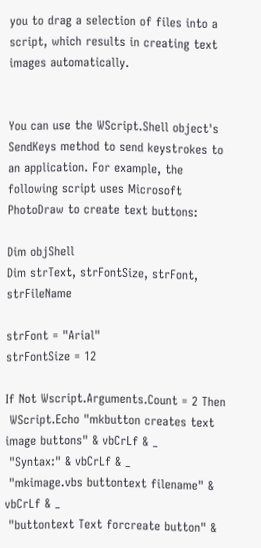you to drag a selection of files into a script, which results in creating text images automatically.


You can use the WScript.Shell object's SendKeys method to send keystrokes to an application. For example, the following script uses Microsoft PhotoDraw to create text buttons:

Dim objShell
Dim strText, strFontSize, strFont, strFileName

strFont = "Arial"
strFontSize = 12

If Not Wscript.Arguments.Count = 2 Then
 WScript.Echo "mkbutton creates text image buttons" & vbCrLf & _
 "Syntax:" & vbCrLf & _
 "mkimage.vbs buttontext filename" & vbCrLf & _
 "buttontext Text forcreate button" &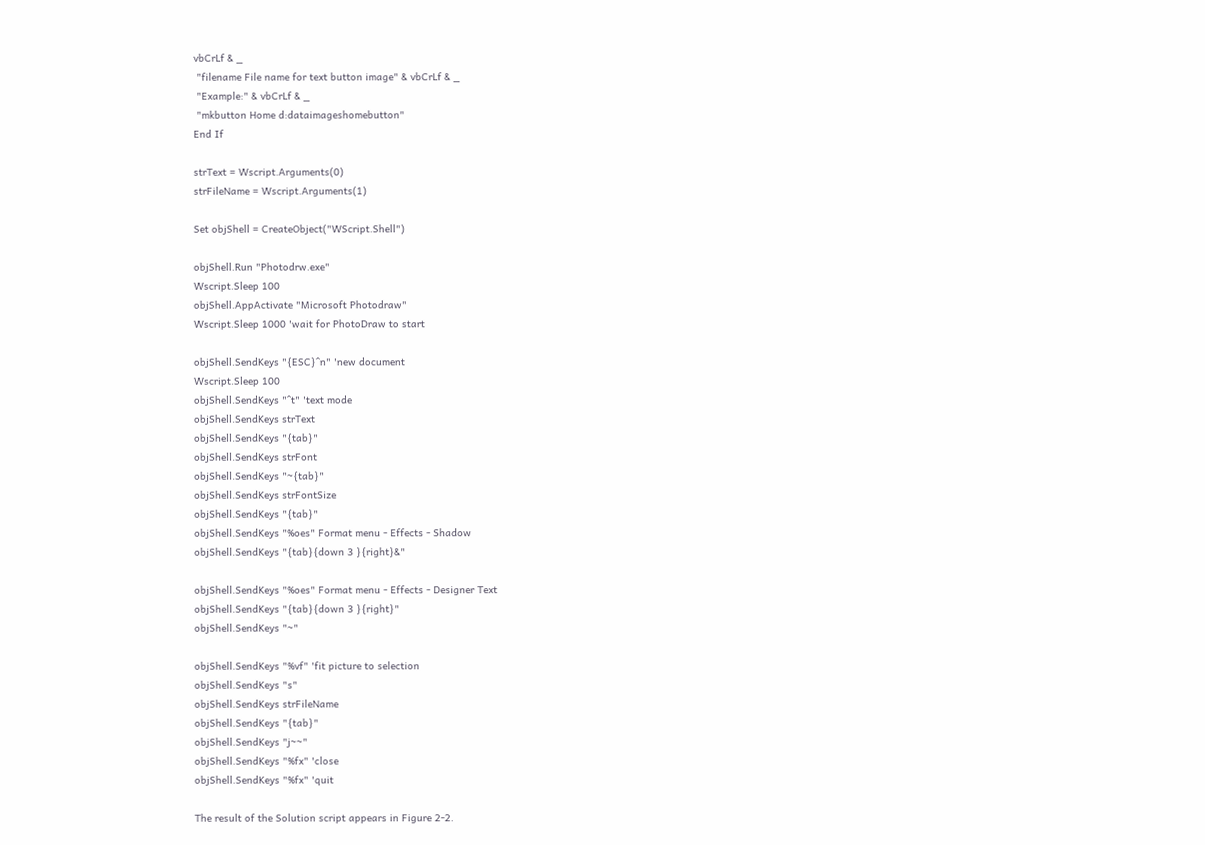vbCrLf & _
 "filename File name for text button image" & vbCrLf & _
 "Example:" & vbCrLf & _
 "mkbutton Home d:dataimageshomebutton"
End If

strText = Wscript.Arguments(0)
strFileName = Wscript.Arguments(1)

Set objShell = CreateObject("WScript.Shell")

objShell.Run "Photodrw.exe"
Wscript.Sleep 100
objShell.AppActivate "Microsoft Photodraw"
Wscript.Sleep 1000 'wait for PhotoDraw to start

objShell.SendKeys "{ESC}^n" 'new document
Wscript.Sleep 100
objShell.SendKeys "^t" 'text mode
objShell.SendKeys strText
objShell.SendKeys "{tab}"
objShell.SendKeys strFont
objShell.SendKeys "~{tab}"
objShell.SendKeys strFontSize
objShell.SendKeys "{tab}"
objShell.SendKeys "%oes" Format menu - Effects - Shadow
objShell.SendKeys "{tab}{down 3 }{right}&"

objShell.SendKeys "%oes" Format menu - Effects - Designer Text
objShell.SendKeys "{tab}{down 3 }{right}"
objShell.SendKeys "~"

objShell.SendKeys "%vf" 'fit picture to selection
objShell.SendKeys "s"
objShell.SendKeys strFileName
objShell.SendKeys "{tab}"
objShell.SendKeys "j~~"
objShell.SendKeys "%fx" 'close
objShell.SendKeys "%fx" 'quit

The result of the Solution script appears in Figure 2-2.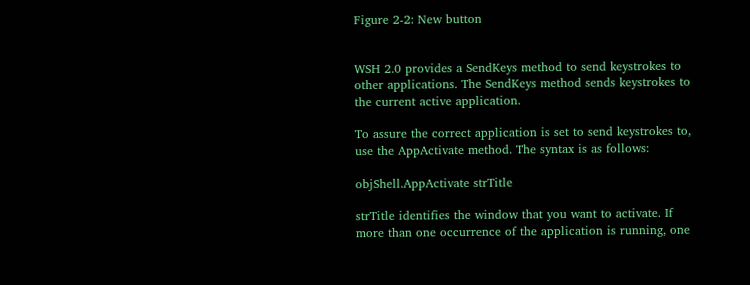Figure 2-2: New button


WSH 2.0 provides a SendKeys method to send keystrokes to other applications. The SendKeys method sends keystrokes to the current active application.

To assure the correct application is set to send keystrokes to, use the AppActivate method. The syntax is as follows:

objShell.AppActivate strTitle

strTitle identifies the window that you want to activate. If more than one occurrence of the application is running, one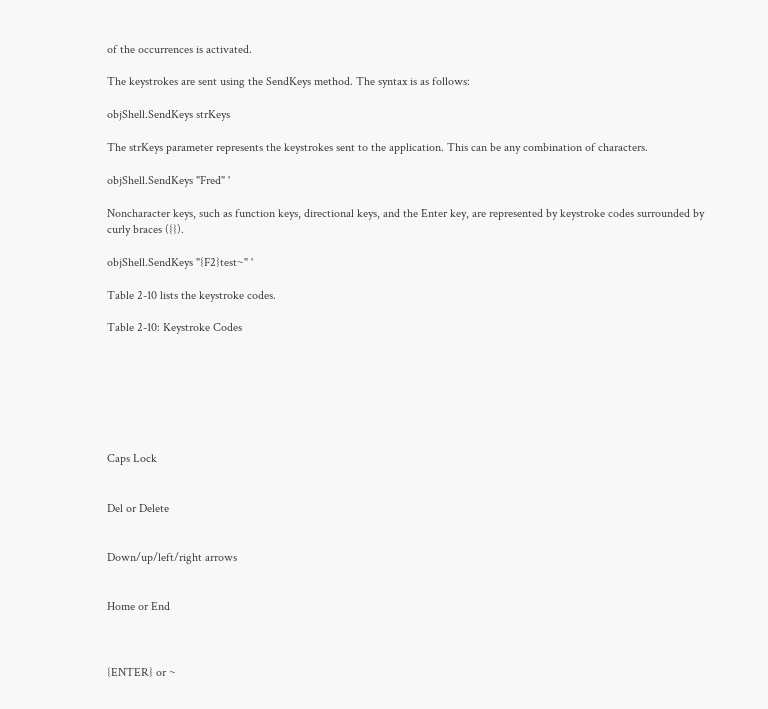of the occurrences is activated.

The keystrokes are sent using the SendKeys method. The syntax is as follows:

objShell.SendKeys strKeys

The strKeys parameter represents the keystrokes sent to the application. This can be any combination of characters.

objShell.SendKeys "Fred" '

Noncharacter keys, such as function keys, directional keys, and the Enter key, are represented by keystroke codes surrounded by curly braces ({}).

objShell.SendKeys "{F2}test~" '

Table 2-10 lists the keystroke codes.

Table 2-10: Keystroke Codes







Caps Lock


Del or Delete


Down/up/left/right arrows


Home or End



{ENTER} or ~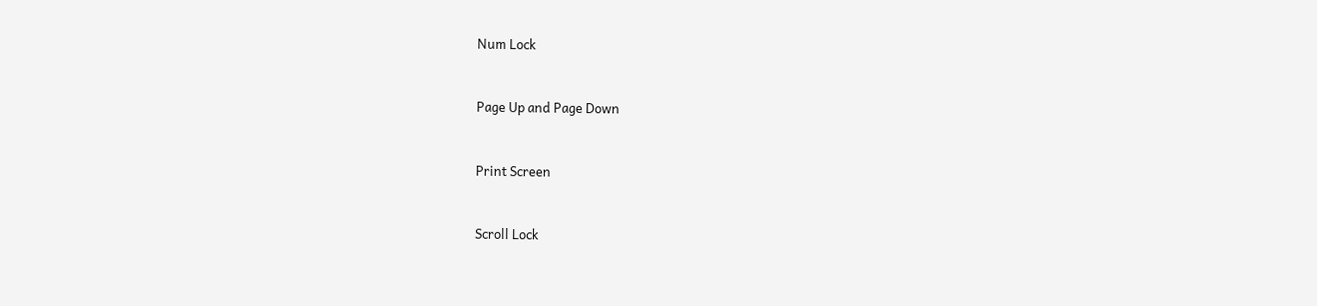Num Lock


Page Up and Page Down


Print Screen


Scroll Lock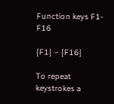Function keys F1-F16

{F1} – {F16}

To repeat keystrokes a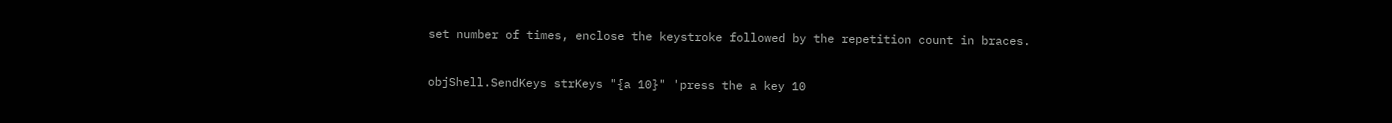set number of times, enclose the keystroke followed by the repetition count in braces.

objShell.SendKeys strKeys "{a 10}" 'press the a key 10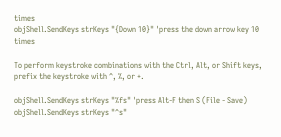times
objShell.SendKeys strKeys "{Down 10}" 'press the down arrow key 10 times

To perform keystroke combinations with the Ctrl, Alt, or Shift keys, prefix the keystroke with ^, %, or +.

objShell.SendKeys strKeys "%fs" 'press Alt-F then S (File - Save)
objShell.SendKeys strKeys "^s"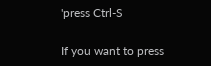'press Ctrl-S

If you want to press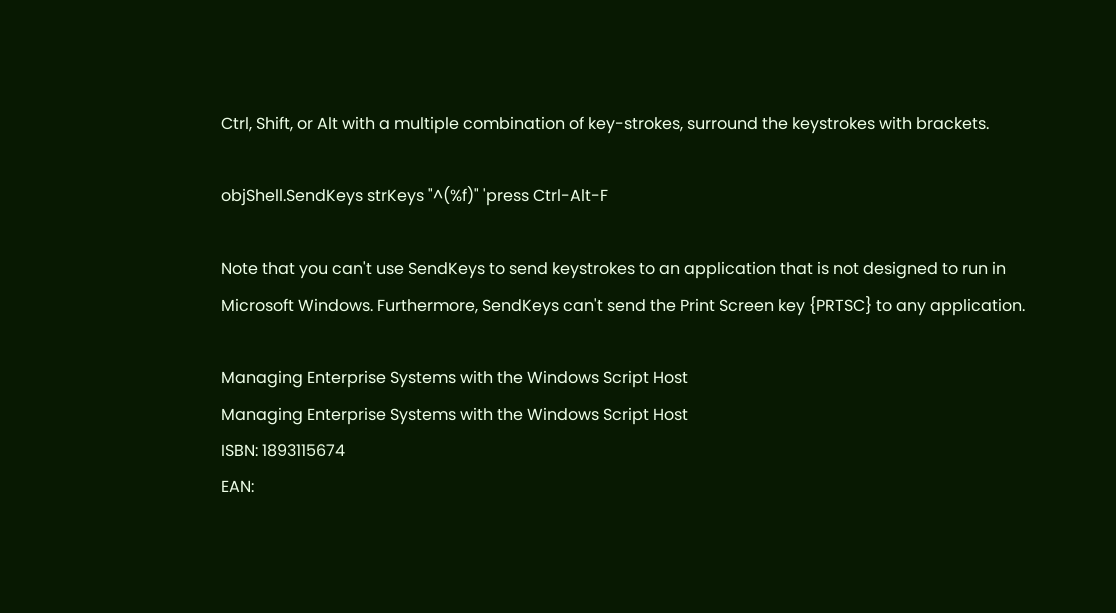Ctrl, Shift, or Alt with a multiple combination of key-strokes, surround the keystrokes with brackets.

objShell.SendKeys strKeys "^(%f)" 'press Ctrl-Alt-F

Note that you can't use SendKeys to send keystrokes to an application that is not designed to run in Microsoft Windows. Furthermore, SendKeys can't send the Print Screen key {PRTSC} to any application.

Managing Enterprise Systems with the Windows Script Host
Managing Enterprise Systems with the Windows Script Host
ISBN: 1893115674
EAN: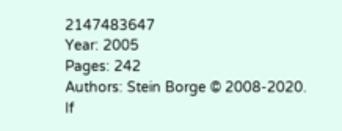2147483647
Year: 2005
Pages: 242
Authors: Stein Borge © 2008-2020.
If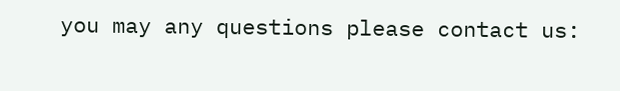you may any questions please contact us: